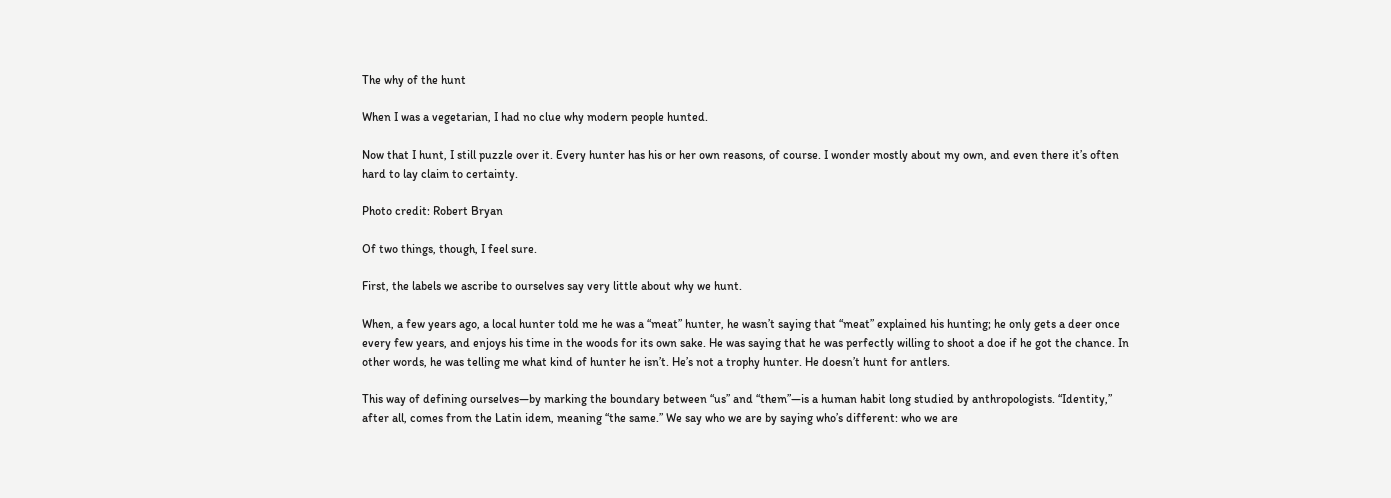The why of the hunt

When I was a vegetarian, I had no clue why modern people hunted.

Now that I hunt, I still puzzle over it. Every hunter has his or her own reasons, of course. I wonder mostly about my own, and even there it’s often hard to lay claim to certainty.

Photo credit: Robert Bryan

Of two things, though, I feel sure.

First, the labels we ascribe to ourselves say very little about why we hunt.

When, a few years ago, a local hunter told me he was a “meat” hunter, he wasn’t saying that “meat” explained his hunting; he only gets a deer once every few years, and enjoys his time in the woods for its own sake. He was saying that he was perfectly willing to shoot a doe if he got the chance. In other words, he was telling me what kind of hunter he isn’t. He’s not a trophy hunter. He doesn’t hunt for antlers.

This way of defining ourselves—by marking the boundary between “us” and “them”—is a human habit long studied by anthropologists. “Identity,” after all, comes from the Latin idem, meaning “the same.” We say who we are by saying who’s different: who we are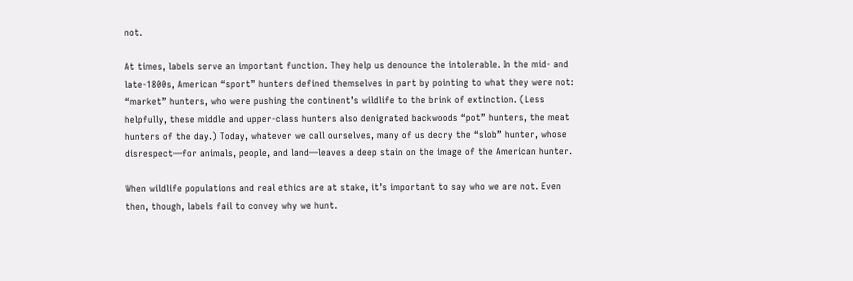not.

At times, labels serve an important function. They help us denounce the intolerable. In the mid- and late-1800s, American “sport” hunters defined themselves in part by pointing to what they were not: “market” hunters, who were pushing the continent’s wildlife to the brink of extinction. (Less helpfully, these middle and upper-class hunters also denigrated backwoods “pot” hunters, the meat hunters of the day.) Today, whatever we call ourselves, many of us decry the “slob” hunter, whose disrespect—for animals, people, and land—leaves a deep stain on the image of the American hunter.

When wildlife populations and real ethics are at stake, it’s important to say who we are not. Even then, though, labels fail to convey why we hunt.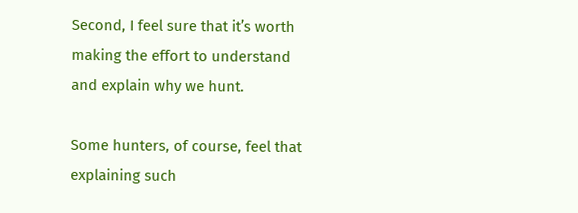Second, I feel sure that it’s worth making the effort to understand and explain why we hunt.

Some hunters, of course, feel that explaining such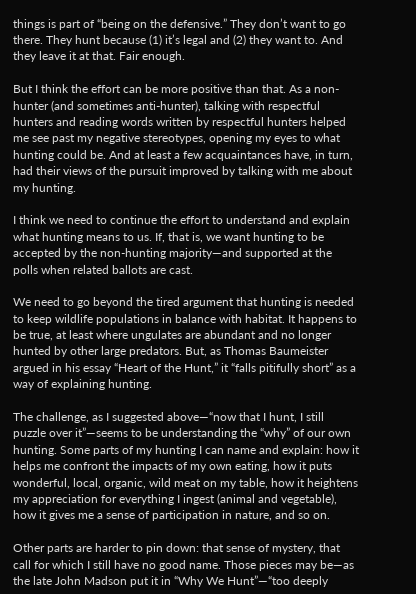things is part of “being on the defensive.” They don’t want to go there. They hunt because (1) it’s legal and (2) they want to. And they leave it at that. Fair enough.

But I think the effort can be more positive than that. As a non-hunter (and sometimes anti-hunter), talking with respectful hunters and reading words written by respectful hunters helped me see past my negative stereotypes, opening my eyes to what hunting could be. And at least a few acquaintances have, in turn, had their views of the pursuit improved by talking with me about my hunting.

I think we need to continue the effort to understand and explain what hunting means to us. If, that is, we want hunting to be accepted by the non-hunting majority—and supported at the polls when related ballots are cast.

We need to go beyond the tired argument that hunting is needed to keep wildlife populations in balance with habitat. It happens to be true, at least where ungulates are abundant and no longer hunted by other large predators. But, as Thomas Baumeister argued in his essay “Heart of the Hunt,” it “falls pitifully short” as a way of explaining hunting.

The challenge, as I suggested above—“now that I hunt, I still puzzle over it”—seems to be understanding the “why” of our own hunting. Some parts of my hunting I can name and explain: how it helps me confront the impacts of my own eating, how it puts wonderful, local, organic, wild meat on my table, how it heightens my appreciation for everything I ingest (animal and vegetable), how it gives me a sense of participation in nature, and so on.

Other parts are harder to pin down: that sense of mystery, that call for which I still have no good name. Those pieces may be—as the late John Madson put it in “Why We Hunt”—“too deeply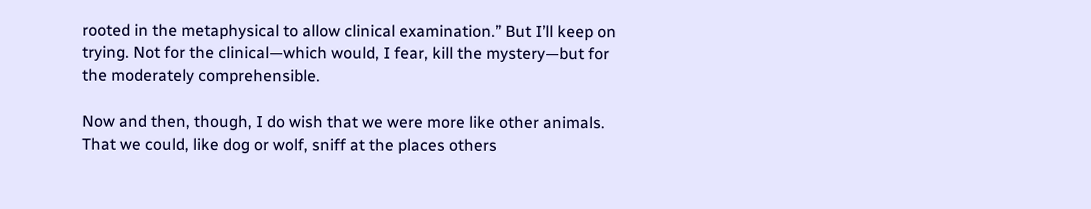rooted in the metaphysical to allow clinical examination.” But I’ll keep on trying. Not for the clinical—which would, I fear, kill the mystery—but for the moderately comprehensible.

Now and then, though, I do wish that we were more like other animals. That we could, like dog or wolf, sniff at the places others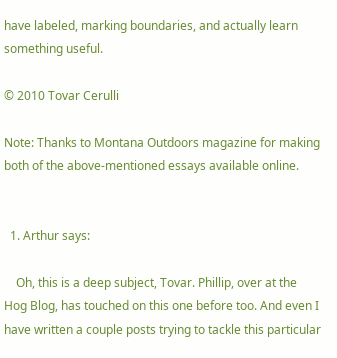have labeled, marking boundaries, and actually learn something useful.

© 2010 Tovar Cerulli

Note: Thanks to Montana Outdoors magazine for making both of the above-mentioned essays available online.


  1. Arthur says:

    Oh, this is a deep subject, Tovar. Phillip, over at the Hog Blog, has touched on this one before too. And even I have written a couple posts trying to tackle this particular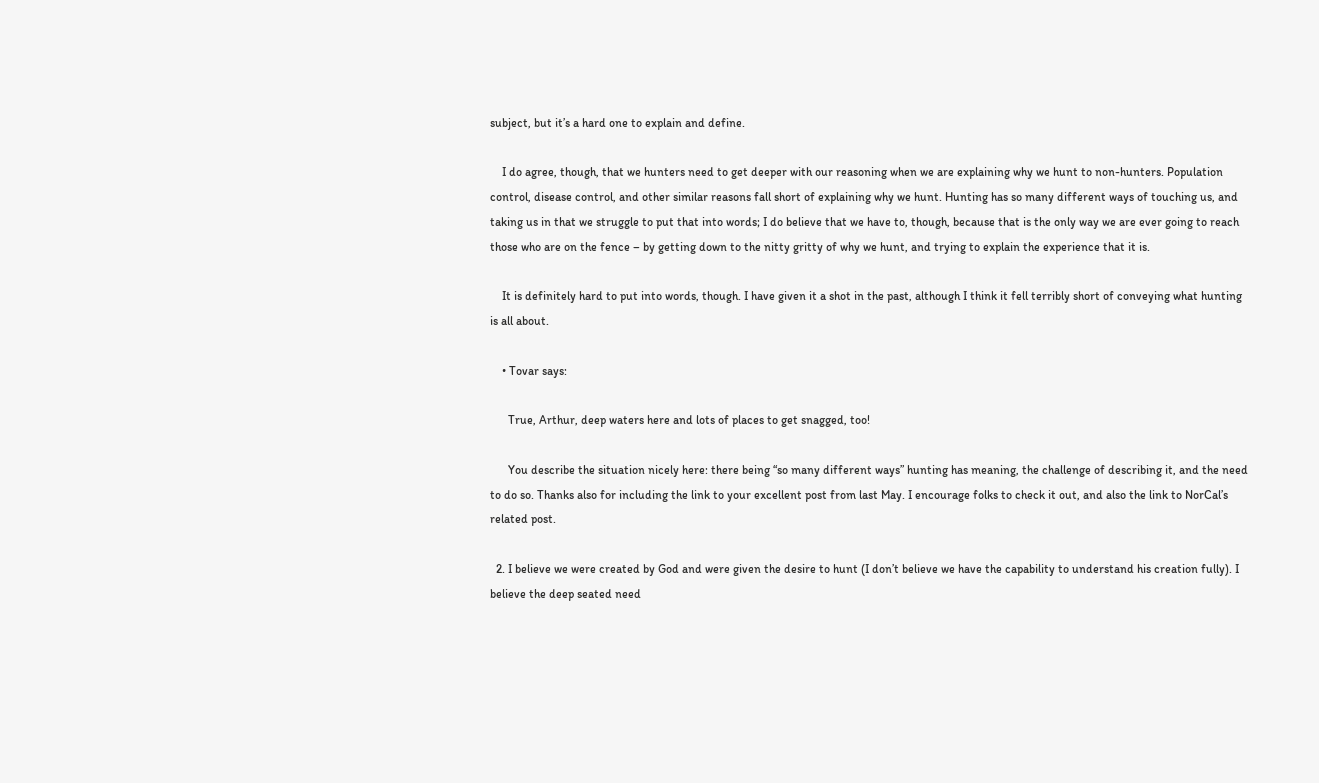subject, but it’s a hard one to explain and define.

    I do agree, though, that we hunters need to get deeper with our reasoning when we are explaining why we hunt to non-hunters. Population control, disease control, and other similar reasons fall short of explaining why we hunt. Hunting has so many different ways of touching us, and taking us in that we struggle to put that into words; I do believe that we have to, though, because that is the only way we are ever going to reach those who are on the fence – by getting down to the nitty gritty of why we hunt, and trying to explain the experience that it is.

    It is definitely hard to put into words, though. I have given it a shot in the past, although I think it fell terribly short of conveying what hunting is all about.

    • Tovar says:

      True, Arthur, deep waters here and lots of places to get snagged, too!

      You describe the situation nicely here: there being “so many different ways” hunting has meaning, the challenge of describing it, and the need to do so. Thanks also for including the link to your excellent post from last May. I encourage folks to check it out, and also the link to NorCal’s related post.

  2. I believe we were created by God and were given the desire to hunt (I don’t believe we have the capability to understand his creation fully). I believe the deep seated need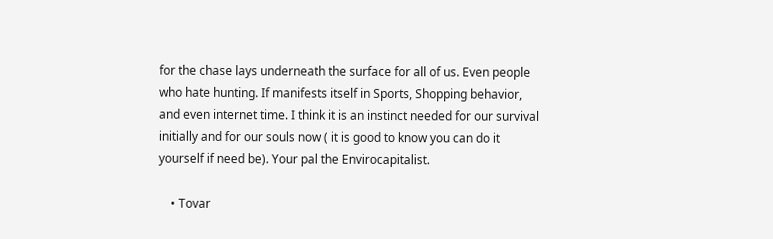for the chase lays underneath the surface for all of us. Even people who hate hunting. If manifests itself in Sports, Shopping behavior, and even internet time. I think it is an instinct needed for our survival initially and for our souls now ( it is good to know you can do it yourself if need be). Your pal the Envirocapitalist.

    • Tovar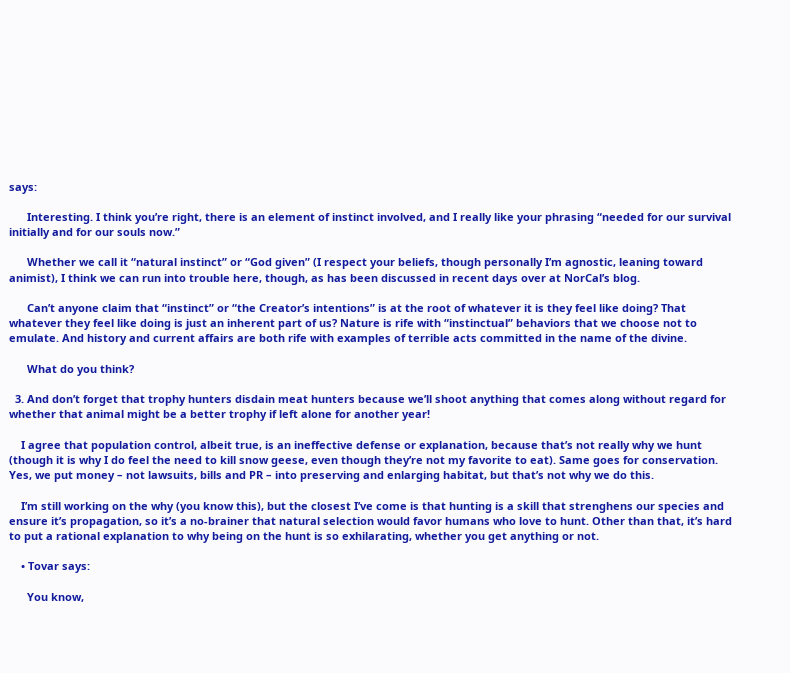says:

      Interesting. I think you’re right, there is an element of instinct involved, and I really like your phrasing “needed for our survival initially and for our souls now.”

      Whether we call it “natural instinct” or “God given” (I respect your beliefs, though personally I’m agnostic, leaning toward animist), I think we can run into trouble here, though, as has been discussed in recent days over at NorCal’s blog.

      Can’t anyone claim that “instinct” or “the Creator’s intentions” is at the root of whatever it is they feel like doing? That whatever they feel like doing is just an inherent part of us? Nature is rife with “instinctual” behaviors that we choose not to emulate. And history and current affairs are both rife with examples of terrible acts committed in the name of the divine.

      What do you think?

  3. And don’t forget that trophy hunters disdain meat hunters because we’ll shoot anything that comes along without regard for whether that animal might be a better trophy if left alone for another year!

    I agree that population control, albeit true, is an ineffective defense or explanation, because that’s not really why we hunt (though it is why I do feel the need to kill snow geese, even though they’re not my favorite to eat). Same goes for conservation. Yes, we put money – not lawsuits, bills and PR – into preserving and enlarging habitat, but that’s not why we do this.

    I’m still working on the why (you know this), but the closest I’ve come is that hunting is a skill that strenghens our species and ensure it’s propagation, so it’s a no-brainer that natural selection would favor humans who love to hunt. Other than that, it’s hard to put a rational explanation to why being on the hunt is so exhilarating, whether you get anything or not.

    • Tovar says:

      You know,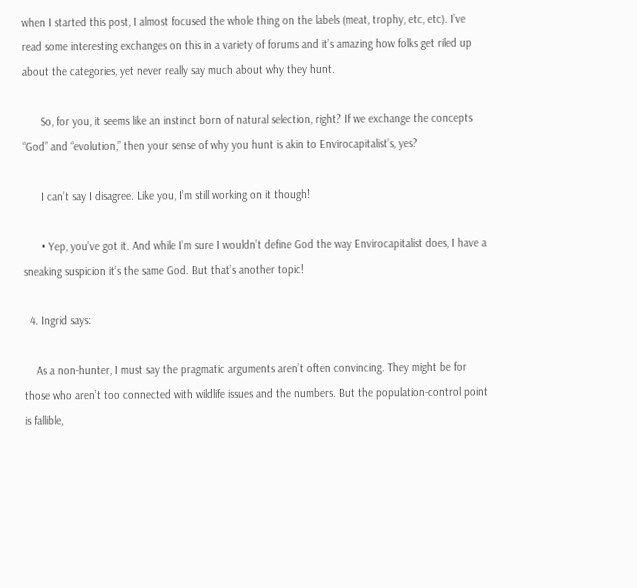when I started this post, I almost focused the whole thing on the labels (meat, trophy, etc, etc). I’ve read some interesting exchanges on this in a variety of forums and it’s amazing how folks get riled up about the categories, yet never really say much about why they hunt.

      So, for you, it seems like an instinct born of natural selection, right? If we exchange the concepts “God” and “evolution,” then your sense of why you hunt is akin to Envirocapitalist’s, yes?

      I can’t say I disagree. Like you, I’m still working on it though!

      • Yep, you’ve got it. And while I’m sure I wouldn’t define God the way Envirocapitalist does, I have a sneaking suspicion it’s the same God. But that’s another topic!

  4. Ingrid says:

    As a non-hunter, I must say the pragmatic arguments aren’t often convincing. They might be for those who aren’t too connected with wildlife issues and the numbers. But the population-control point is fallible,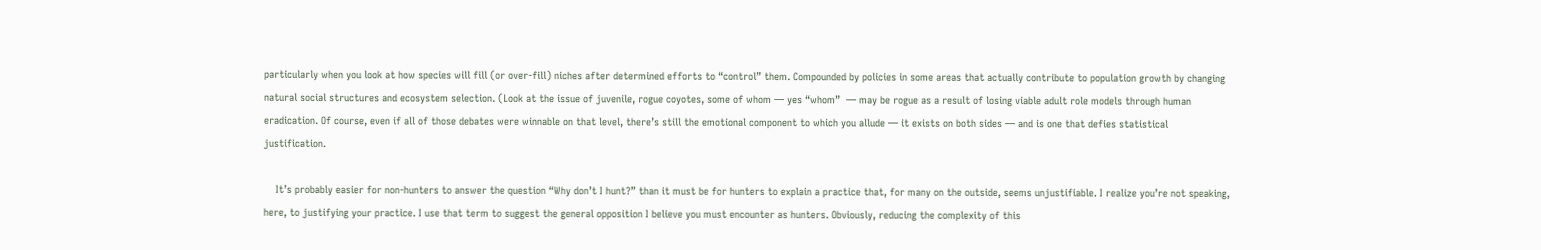particularly when you look at how species will fill (or over-fill) niches after determined efforts to “control” them. Compounded by policies in some areas that actually contribute to population growth by changing natural social structures and ecosystem selection. (Look at the issue of juvenile, rogue coyotes, some of whom — yes “whom”  — may be rogue as a result of losing viable adult role models through human eradication. Of course, even if all of those debates were winnable on that level, there’s still the emotional component to which you allude — it exists on both sides — and is one that defies statistical justification.

    It’s probably easier for non-hunters to answer the question “Why don’t I hunt?” than it must be for hunters to explain a practice that, for many on the outside, seems unjustifiable. I realize you’re not speaking, here, to justifying your practice. I use that term to suggest the general opposition I believe you must encounter as hunters. Obviously, reducing the complexity of this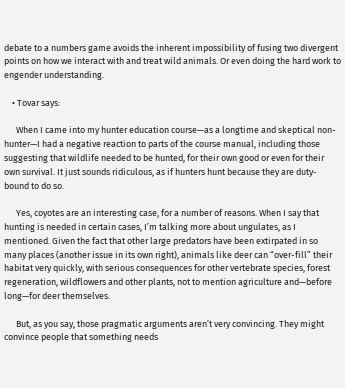debate to a numbers game avoids the inherent impossibility of fusing two divergent points on how we interact with and treat wild animals. Or even doing the hard work to engender understanding.

    • Tovar says:

      When I came into my hunter education course—as a longtime and skeptical non-hunter—I had a negative reaction to parts of the course manual, including those suggesting that wildlife needed to be hunted, for their own good or even for their own survival. It just sounds ridiculous, as if hunters hunt because they are duty-bound to do so.

      Yes, coyotes are an interesting case, for a number of reasons. When I say that hunting is needed in certain cases, I’m talking more about ungulates, as I mentioned. Given the fact that other large predators have been extirpated in so many places (another issue in its own right), animals like deer can “over-fill” their habitat very quickly, with serious consequences for other vertebrate species, forest regeneration, wildflowers and other plants, not to mention agriculture and—before long—for deer themselves.

      But, as you say, those pragmatic arguments aren’t very convincing. They might convince people that something needs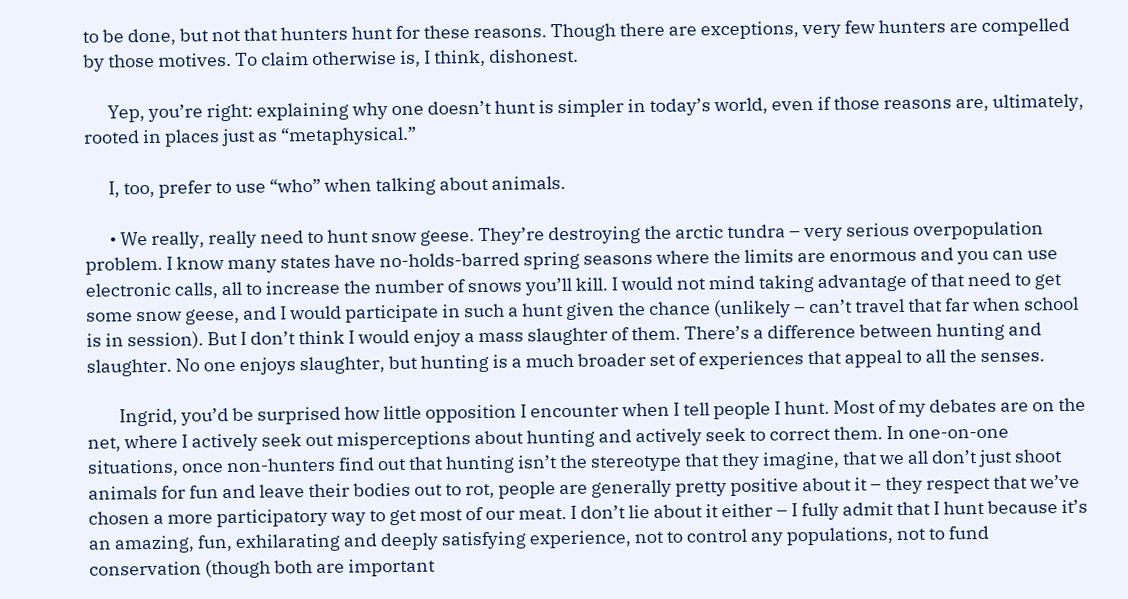to be done, but not that hunters hunt for these reasons. Though there are exceptions, very few hunters are compelled by those motives. To claim otherwise is, I think, dishonest.

      Yep, you’re right: explaining why one doesn’t hunt is simpler in today’s world, even if those reasons are, ultimately, rooted in places just as “metaphysical.”

      I, too, prefer to use “who” when talking about animals.

      • We really, really need to hunt snow geese. They’re destroying the arctic tundra – very serious overpopulation problem. I know many states have no-holds-barred spring seasons where the limits are enormous and you can use electronic calls, all to increase the number of snows you’ll kill. I would not mind taking advantage of that need to get some snow geese, and I would participate in such a hunt given the chance (unlikely – can’t travel that far when school is in session). But I don’t think I would enjoy a mass slaughter of them. There’s a difference between hunting and slaughter. No one enjoys slaughter, but hunting is a much broader set of experiences that appeal to all the senses.

        Ingrid, you’d be surprised how little opposition I encounter when I tell people I hunt. Most of my debates are on the net, where I actively seek out misperceptions about hunting and actively seek to correct them. In one-on-one situations, once non-hunters find out that hunting isn’t the stereotype that they imagine, that we all don’t just shoot animals for fun and leave their bodies out to rot, people are generally pretty positive about it – they respect that we’ve chosen a more participatory way to get most of our meat. I don’t lie about it either – I fully admit that I hunt because it’s an amazing, fun, exhilarating and deeply satisfying experience, not to control any populations, not to fund conservation (though both are important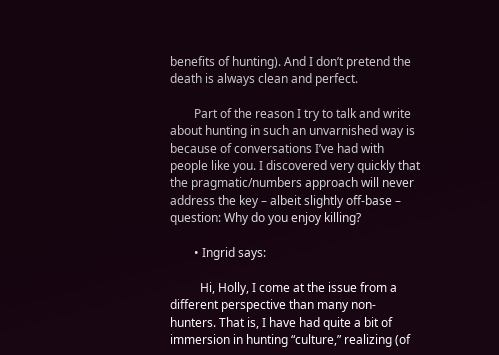benefits of hunting). And I don’t pretend the death is always clean and perfect.

        Part of the reason I try to talk and write about hunting in such an unvarnished way is because of conversations I’ve had with people like you. I discovered very quickly that the pragmatic/numbers approach will never address the key – albeit slightly off-base – question: Why do you enjoy killing?

        • Ingrid says:

          Hi, Holly, I come at the issue from a different perspective than many non-hunters. That is, I have had quite a bit of immersion in hunting “culture,” realizing (of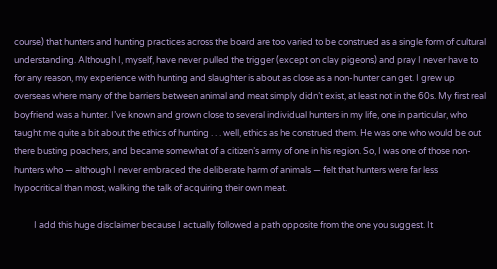course) that hunters and hunting practices across the board are too varied to be construed as a single form of cultural understanding. Although I, myself, have never pulled the trigger (except on clay pigeons) and pray I never have to for any reason, my experience with hunting and slaughter is about as close as a non-hunter can get. I grew up overseas where many of the barriers between animal and meat simply didn’t exist, at least not in the 60s. My first real boyfriend was a hunter. I’ve known and grown close to several individual hunters in my life, one in particular, who taught me quite a bit about the ethics of hunting . . . well, ethics as he construed them. He was one who would be out there busting poachers, and became somewhat of a citizen’s army of one in his region. So, I was one of those non-hunters who — although I never embraced the deliberate harm of animals — felt that hunters were far less hypocritical than most, walking the talk of acquiring their own meat.

          I add this huge disclaimer because I actually followed a path opposite from the one you suggest. It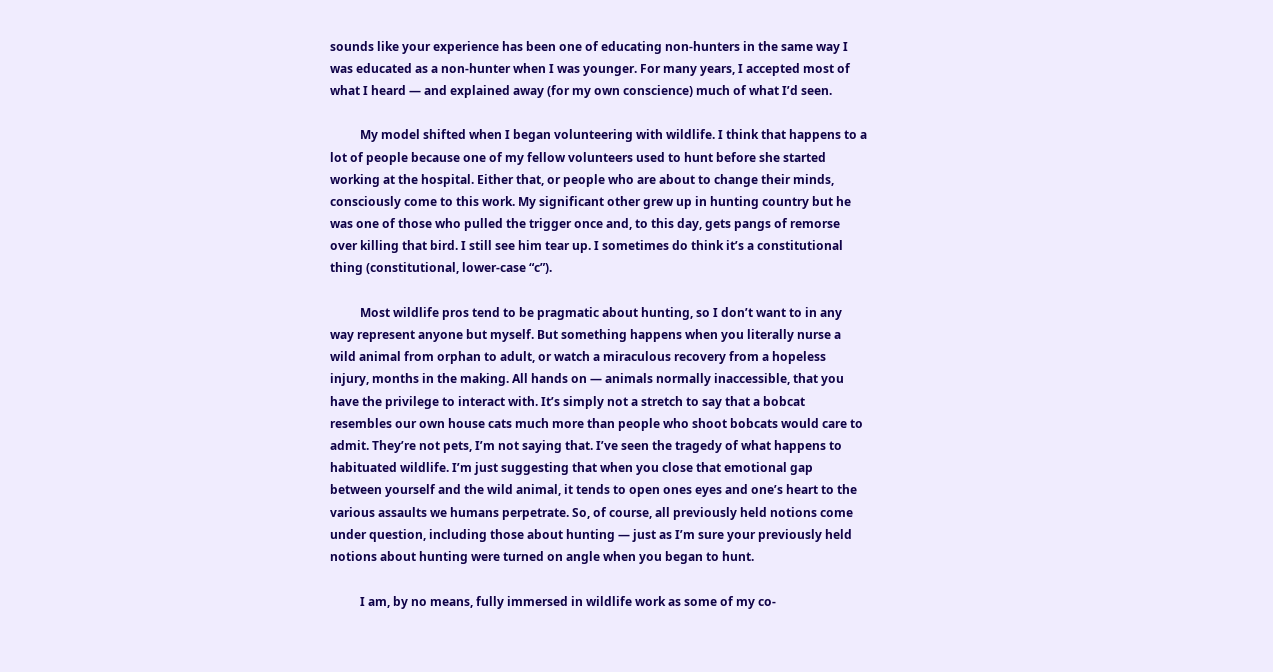sounds like your experience has been one of educating non-hunters in the same way I was educated as a non-hunter when I was younger. For many years, I accepted most of what I heard — and explained away (for my own conscience) much of what I’d seen.

          My model shifted when I began volunteering with wildlife. I think that happens to a lot of people because one of my fellow volunteers used to hunt before she started working at the hospital. Either that, or people who are about to change their minds, consciously come to this work. My significant other grew up in hunting country but he was one of those who pulled the trigger once and, to this day, gets pangs of remorse over killing that bird. I still see him tear up. I sometimes do think it’s a constitutional thing (constitutional, lower-case “c”).

          Most wildlife pros tend to be pragmatic about hunting, so I don’t want to in any way represent anyone but myself. But something happens when you literally nurse a wild animal from orphan to adult, or watch a miraculous recovery from a hopeless injury, months in the making. All hands on — animals normally inaccessible, that you have the privilege to interact with. It’s simply not a stretch to say that a bobcat resembles our own house cats much more than people who shoot bobcats would care to admit. They’re not pets, I’m not saying that. I’ve seen the tragedy of what happens to habituated wildlife. I’m just suggesting that when you close that emotional gap between yourself and the wild animal, it tends to open ones eyes and one’s heart to the various assaults we humans perpetrate. So, of course, all previously held notions come under question, including those about hunting — just as I’m sure your previously held notions about hunting were turned on angle when you began to hunt.

          I am, by no means, fully immersed in wildlife work as some of my co-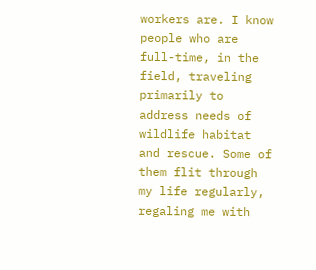workers are. I know people who are full-time, in the field, traveling primarily to address needs of wildlife habitat and rescue. Some of them flit through my life regularly, regaling me with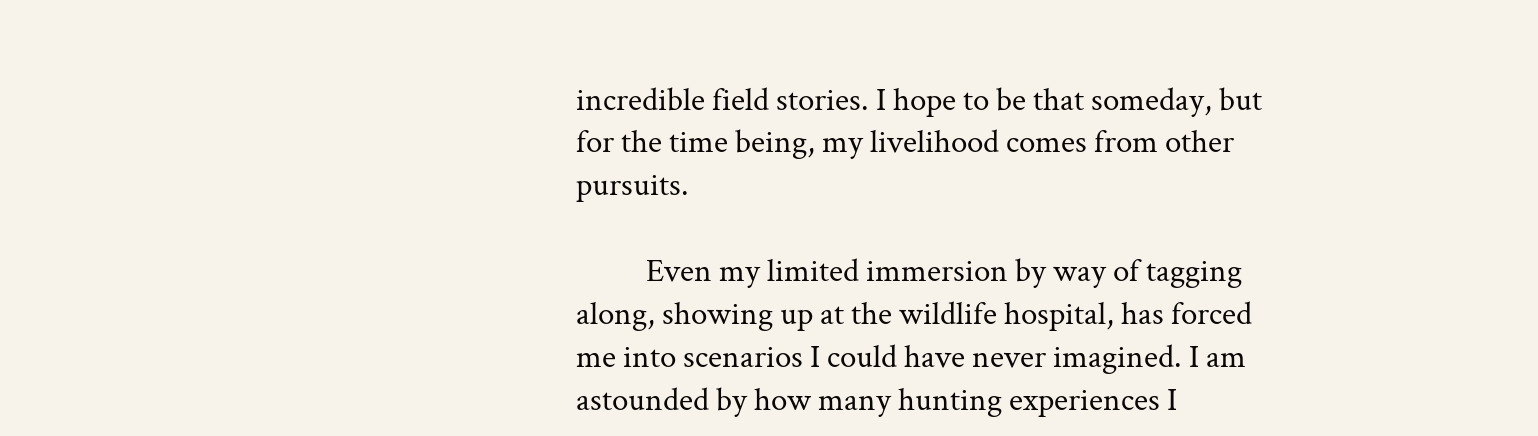incredible field stories. I hope to be that someday, but for the time being, my livelihood comes from other pursuits.

          Even my limited immersion by way of tagging along, showing up at the wildlife hospital, has forced me into scenarios I could have never imagined. I am astounded by how many hunting experiences I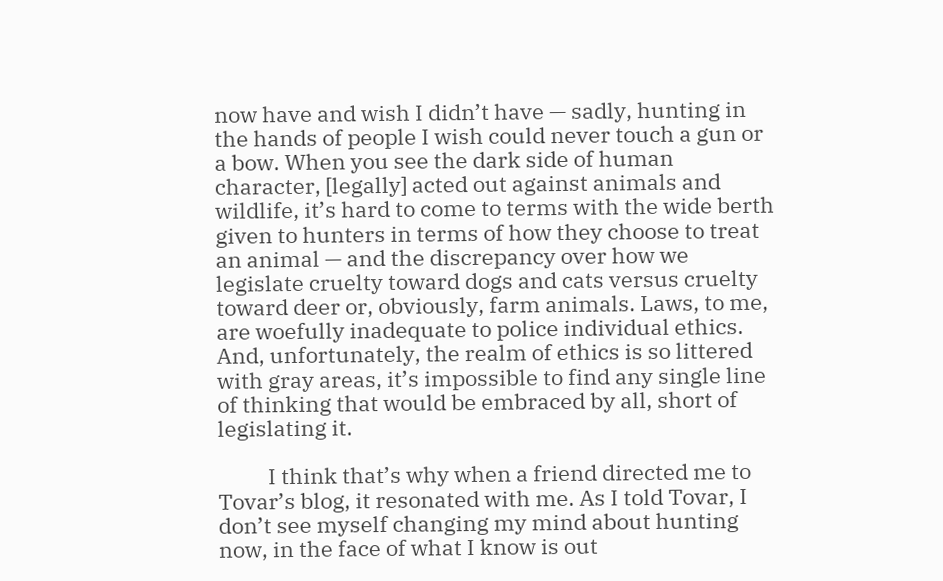now have and wish I didn’t have — sadly, hunting in the hands of people I wish could never touch a gun or a bow. When you see the dark side of human character, [legally] acted out against animals and wildlife, it’s hard to come to terms with the wide berth given to hunters in terms of how they choose to treat an animal — and the discrepancy over how we legislate cruelty toward dogs and cats versus cruelty toward deer or, obviously, farm animals. Laws, to me, are woefully inadequate to police individual ethics. And, unfortunately, the realm of ethics is so littered with gray areas, it’s impossible to find any single line of thinking that would be embraced by all, short of legislating it.

          I think that’s why when a friend directed me to Tovar’s blog, it resonated with me. As I told Tovar, I don’t see myself changing my mind about hunting now, in the face of what I know is out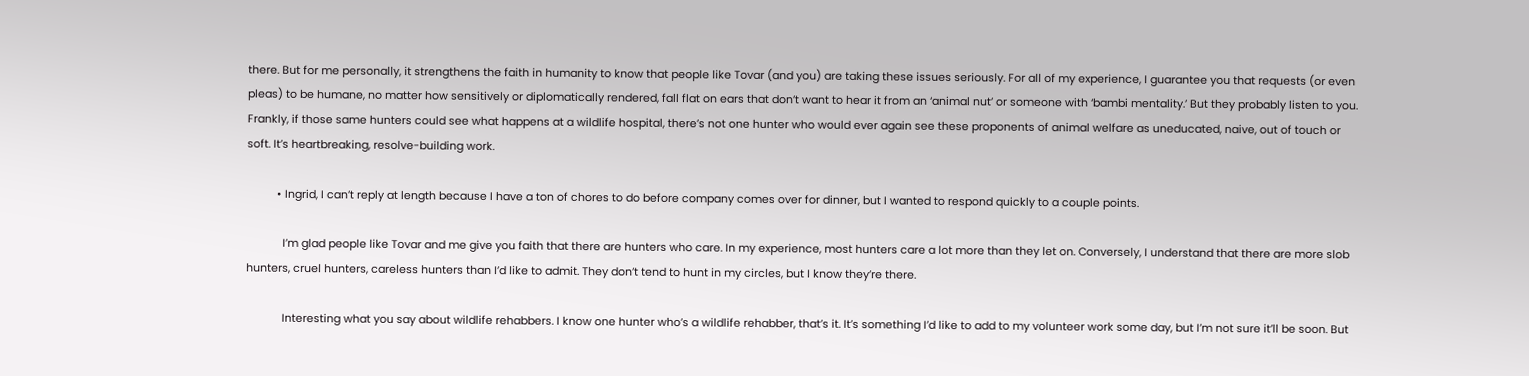there. But for me personally, it strengthens the faith in humanity to know that people like Tovar (and you) are taking these issues seriously. For all of my experience, I guarantee you that requests (or even pleas) to be humane, no matter how sensitively or diplomatically rendered, fall flat on ears that don’t want to hear it from an ‘animal nut’ or someone with ‘bambi mentality.’ But they probably listen to you. Frankly, if those same hunters could see what happens at a wildlife hospital, there’s not one hunter who would ever again see these proponents of animal welfare as uneducated, naive, out of touch or soft. It’s heartbreaking, resolve-building work.

          • Ingrid, I can’t reply at length because I have a ton of chores to do before company comes over for dinner, but I wanted to respond quickly to a couple points.

            I’m glad people like Tovar and me give you faith that there are hunters who care. In my experience, most hunters care a lot more than they let on. Conversely, I understand that there are more slob hunters, cruel hunters, careless hunters than I’d like to admit. They don’t tend to hunt in my circles, but I know they’re there.

            Interesting what you say about wildlife rehabbers. I know one hunter who’s a wildlife rehabber, that’s it. It’s something I’d like to add to my volunteer work some day, but I’m not sure it’ll be soon. But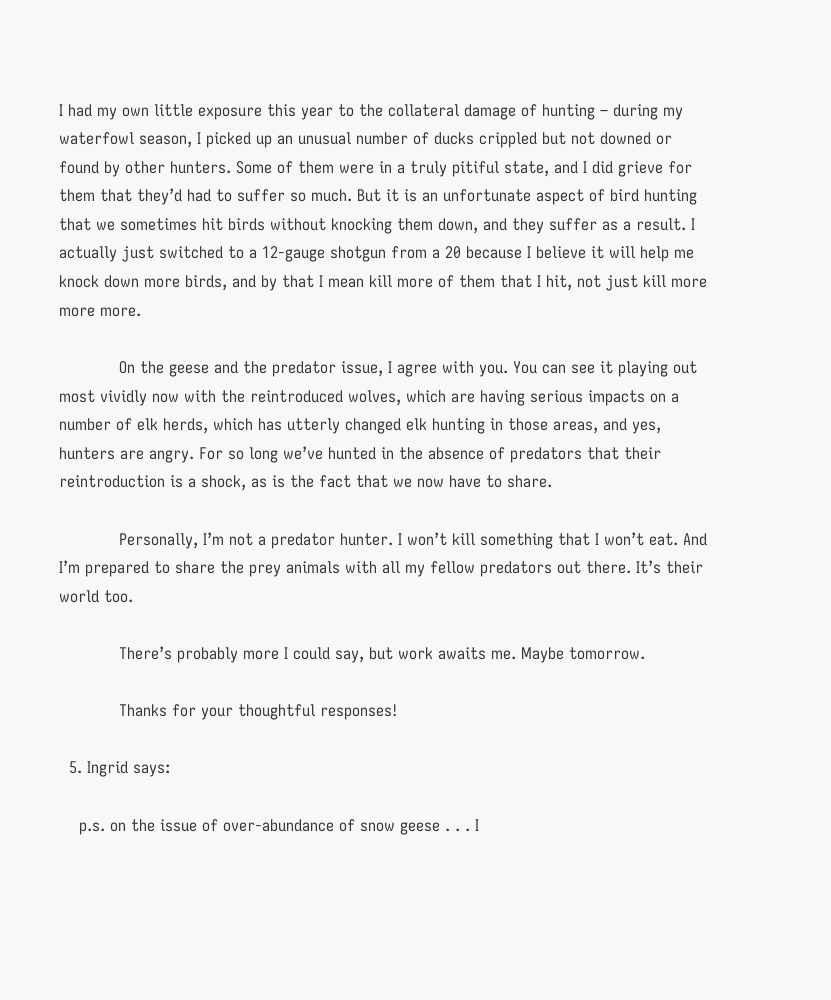I had my own little exposure this year to the collateral damage of hunting – during my waterfowl season, I picked up an unusual number of ducks crippled but not downed or found by other hunters. Some of them were in a truly pitiful state, and I did grieve for them that they’d had to suffer so much. But it is an unfortunate aspect of bird hunting that we sometimes hit birds without knocking them down, and they suffer as a result. I actually just switched to a 12-gauge shotgun from a 20 because I believe it will help me knock down more birds, and by that I mean kill more of them that I hit, not just kill more more more.

            On the geese and the predator issue, I agree with you. You can see it playing out most vividly now with the reintroduced wolves, which are having serious impacts on a number of elk herds, which has utterly changed elk hunting in those areas, and yes, hunters are angry. For so long we’ve hunted in the absence of predators that their reintroduction is a shock, as is the fact that we now have to share.

            Personally, I’m not a predator hunter. I won’t kill something that I won’t eat. And I’m prepared to share the prey animals with all my fellow predators out there. It’s their world too.

            There’s probably more I could say, but work awaits me. Maybe tomorrow.

            Thanks for your thoughtful responses!

  5. Ingrid says:

    p.s. on the issue of over-abundance of snow geese . . . I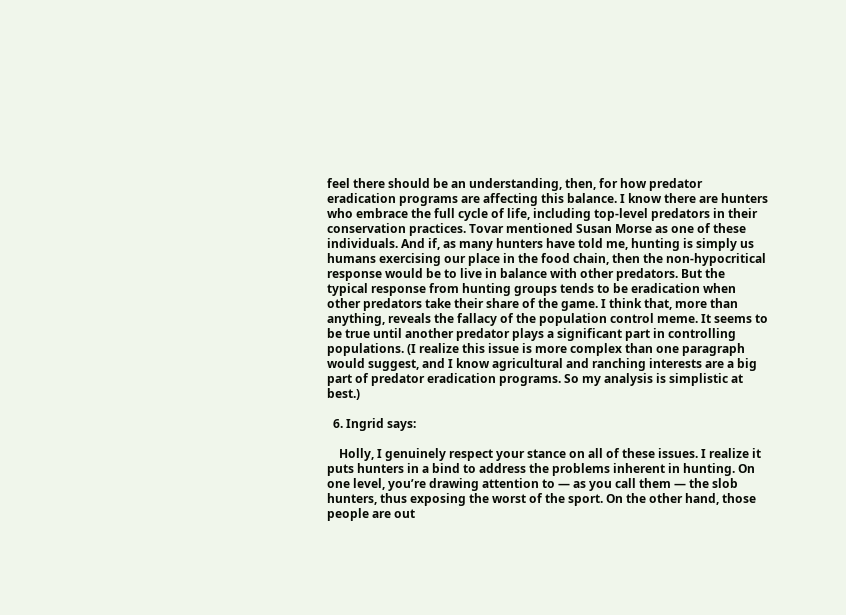feel there should be an understanding, then, for how predator eradication programs are affecting this balance. I know there are hunters who embrace the full cycle of life, including top-level predators in their conservation practices. Tovar mentioned Susan Morse as one of these individuals. And if, as many hunters have told me, hunting is simply us humans exercising our place in the food chain, then the non-hypocritical response would be to live in balance with other predators. But the typical response from hunting groups tends to be eradication when other predators take their share of the game. I think that, more than anything, reveals the fallacy of the population control meme. It seems to be true until another predator plays a significant part in controlling populations. (I realize this issue is more complex than one paragraph would suggest, and I know agricultural and ranching interests are a big part of predator eradication programs. So my analysis is simplistic at best.)

  6. Ingrid says:

    Holly, I genuinely respect your stance on all of these issues. I realize it puts hunters in a bind to address the problems inherent in hunting. On one level, you’re drawing attention to — as you call them — the slob hunters, thus exposing the worst of the sport. On the other hand, those people are out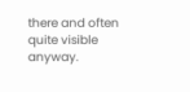there and often quite visible anyway.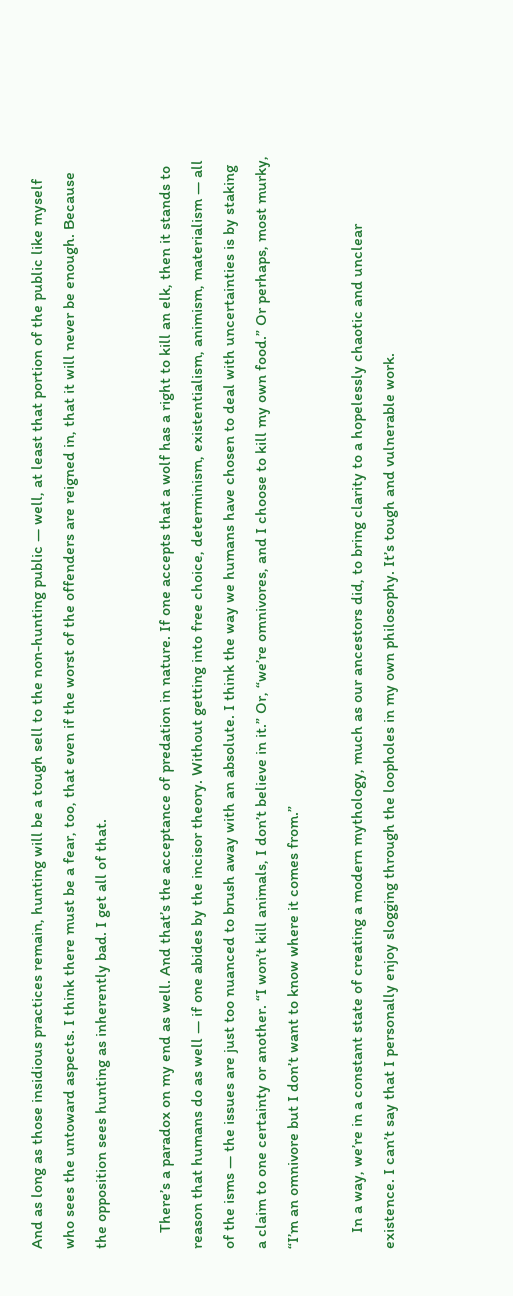And as long as those insidious practices remain, hunting will be a tough sell to the non-hunting public — well, at least that portion of the public like myself who sees the untoward aspects. I think there must be a fear, too, that even if the worst of the offenders are reigned in, that it will never be enough. Because the opposition sees hunting as inherently bad. I get all of that.

    There’s a paradox on my end as well. And that’s the acceptance of predation in nature. If one accepts that a wolf has a right to kill an elk, then it stands to reason that humans do as well — if one abides by the incisor theory. Without getting into free choice, determinism, existentialism, animism, materialism — all of the isms — the issues are just too nuanced to brush away with an absolute. I think the way we humans have chosen to deal with uncertainties is by staking a claim to one certainty or another. “I won’t kill animals, I don’t believe in it.” Or, “we’re omnivores, and I choose to kill my own food.” Or perhaps, most murky, “I’m an omnivore but I don’t want to know where it comes from.”

    In a way, we’re in a constant state of creating a modern mythology, much as our ancestors did, to bring clarity to a hopelessly chaotic and unclear existence. I can’t say that I personally enjoy slogging through the loopholes in my own philosophy. It’s tough and vulnerable work.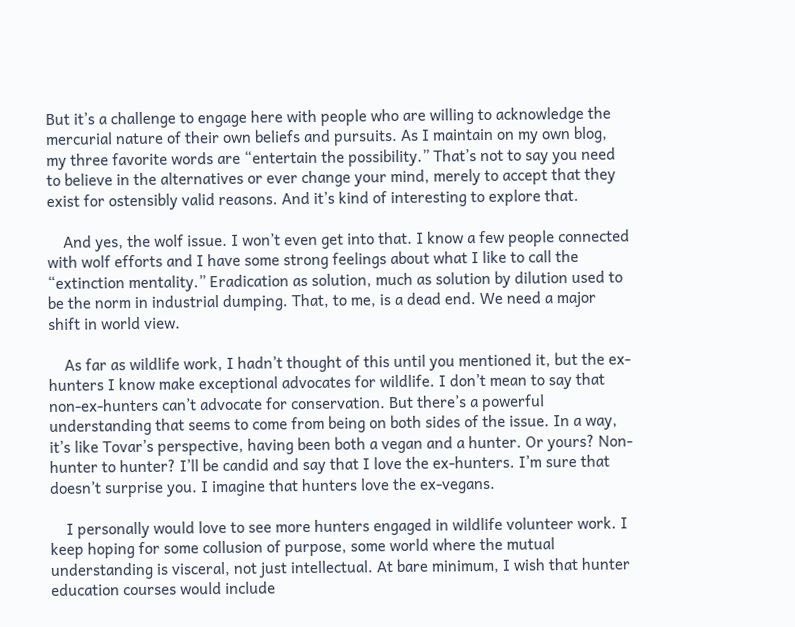But it’s a challenge to engage here with people who are willing to acknowledge the mercurial nature of their own beliefs and pursuits. As I maintain on my own blog, my three favorite words are “entertain the possibility.” That’s not to say you need to believe in the alternatives or ever change your mind, merely to accept that they exist for ostensibly valid reasons. And it’s kind of interesting to explore that.

    And yes, the wolf issue. I won’t even get into that. I know a few people connected with wolf efforts and I have some strong feelings about what I like to call the “extinction mentality.” Eradication as solution, much as solution by dilution used to be the norm in industrial dumping. That, to me, is a dead end. We need a major shift in world view.

    As far as wildlife work, I hadn’t thought of this until you mentioned it, but the ex-hunters I know make exceptional advocates for wildlife. I don’t mean to say that non-ex-hunters can’t advocate for conservation. But there’s a powerful understanding that seems to come from being on both sides of the issue. In a way, it’s like Tovar’s perspective, having been both a vegan and a hunter. Or yours? Non-hunter to hunter? I’ll be candid and say that I love the ex-hunters. I’m sure that doesn’t surprise you. I imagine that hunters love the ex-vegans.

    I personally would love to see more hunters engaged in wildlife volunteer work. I keep hoping for some collusion of purpose, some world where the mutual understanding is visceral, not just intellectual. At bare minimum, I wish that hunter education courses would include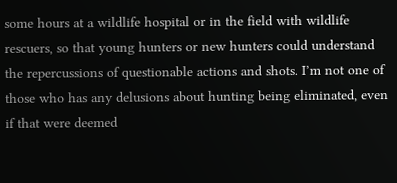some hours at a wildlife hospital or in the field with wildlife rescuers, so that young hunters or new hunters could understand the repercussions of questionable actions and shots. I’m not one of those who has any delusions about hunting being eliminated, even if that were deemed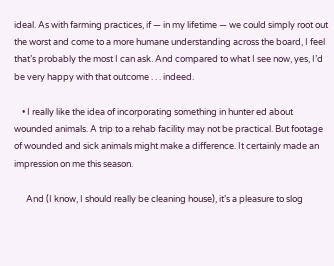ideal. As with farming practices, if — in my lifetime — we could simply root out the worst and come to a more humane understanding across the board, I feel that’s probably the most I can ask. And compared to what I see now, yes, I’d be very happy with that outcome . . . indeed.

    • I really like the idea of incorporating something in hunter ed about wounded animals. A trip to a rehab facility may not be practical. But footage of wounded and sick animals might make a difference. It certainly made an impression on me this season.

      And (I know, I should really be cleaning house), it’s a pleasure to slog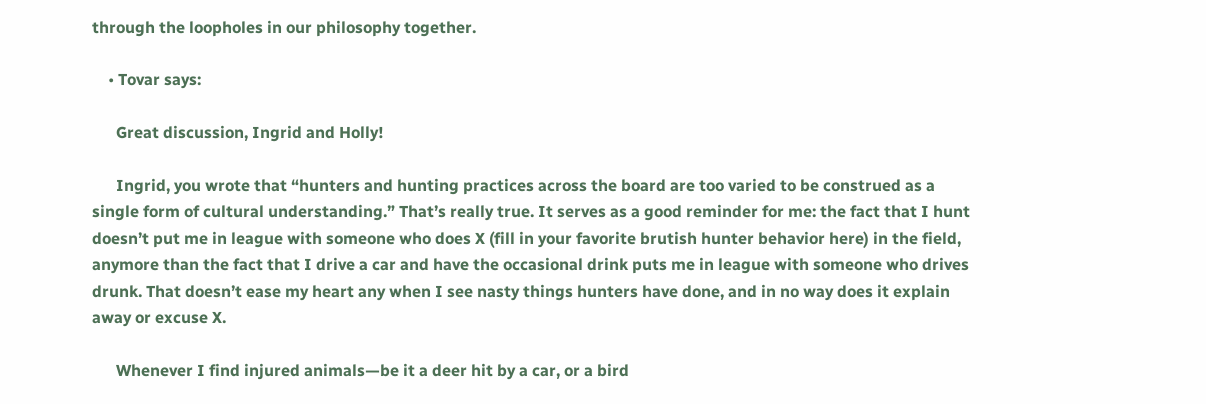through the loopholes in our philosophy together.

    • Tovar says:

      Great discussion, Ingrid and Holly!

      Ingrid, you wrote that “hunters and hunting practices across the board are too varied to be construed as a single form of cultural understanding.” That’s really true. It serves as a good reminder for me: the fact that I hunt doesn’t put me in league with someone who does X (fill in your favorite brutish hunter behavior here) in the field, anymore than the fact that I drive a car and have the occasional drink puts me in league with someone who drives drunk. That doesn’t ease my heart any when I see nasty things hunters have done, and in no way does it explain away or excuse X.

      Whenever I find injured animals—be it a deer hit by a car, or a bird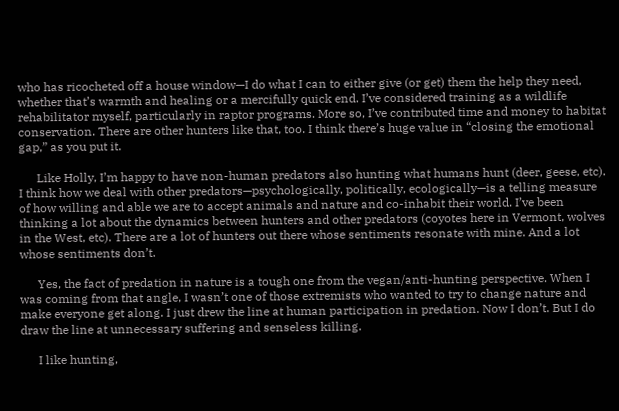who has ricocheted off a house window—I do what I can to either give (or get) them the help they need, whether that’s warmth and healing or a mercifully quick end. I’ve considered training as a wildlife rehabilitator myself, particularly in raptor programs. More so, I’ve contributed time and money to habitat conservation. There are other hunters like that, too. I think there’s huge value in “closing the emotional gap,” as you put it.

      Like Holly, I’m happy to have non-human predators also hunting what humans hunt (deer, geese, etc). I think how we deal with other predators—psychologically, politically, ecologically—is a telling measure of how willing and able we are to accept animals and nature and co-inhabit their world. I’ve been thinking a lot about the dynamics between hunters and other predators (coyotes here in Vermont, wolves in the West, etc). There are a lot of hunters out there whose sentiments resonate with mine. And a lot whose sentiments don’t.

      Yes, the fact of predation in nature is a tough one from the vegan/anti-hunting perspective. When I was coming from that angle, I wasn’t one of those extremists who wanted to try to change nature and make everyone get along. I just drew the line at human participation in predation. Now I don’t. But I do draw the line at unnecessary suffering and senseless killing.

      I like hunting,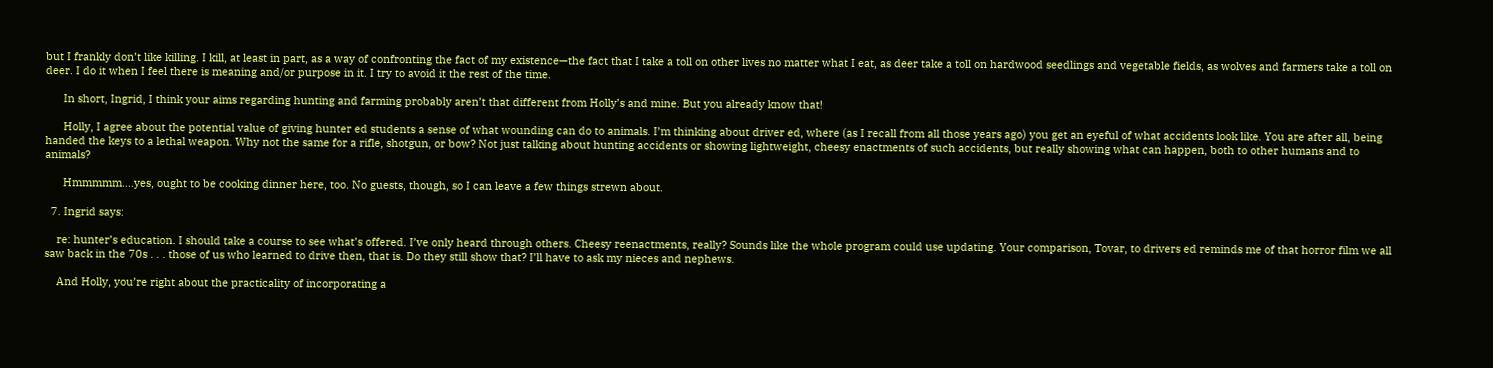but I frankly don’t like killing. I kill, at least in part, as a way of confronting the fact of my existence—the fact that I take a toll on other lives no matter what I eat, as deer take a toll on hardwood seedlings and vegetable fields, as wolves and farmers take a toll on deer. I do it when I feel there is meaning and/or purpose in it. I try to avoid it the rest of the time.

      In short, Ingrid, I think your aims regarding hunting and farming probably aren’t that different from Holly’s and mine. But you already know that!

      Holly, I agree about the potential value of giving hunter ed students a sense of what wounding can do to animals. I’m thinking about driver ed, where (as I recall from all those years ago) you get an eyeful of what accidents look like. You are after all, being handed the keys to a lethal weapon. Why not the same for a rifle, shotgun, or bow? Not just talking about hunting accidents or showing lightweight, cheesy enactments of such accidents, but really showing what can happen, both to other humans and to animals?

      Hmmmmm….yes, ought to be cooking dinner here, too. No guests, though, so I can leave a few things strewn about.

  7. Ingrid says:

    re: hunter’s education. I should take a course to see what’s offered. I’ve only heard through others. Cheesy reenactments, really? Sounds like the whole program could use updating. Your comparison, Tovar, to drivers ed reminds me of that horror film we all saw back in the 70s . . . those of us who learned to drive then, that is. Do they still show that? I’ll have to ask my nieces and nephews.

    And Holly, you’re right about the practicality of incorporating a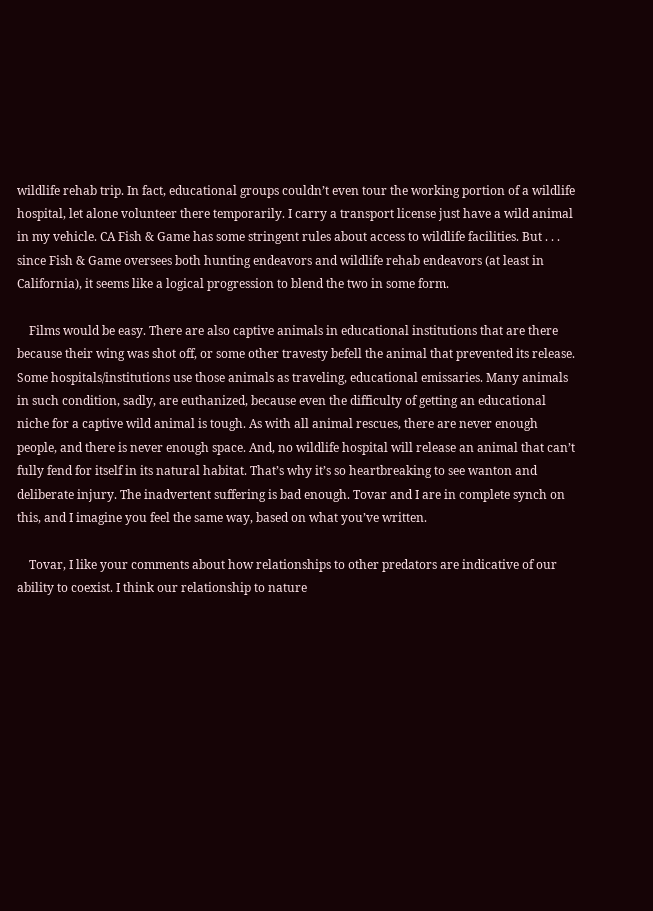wildlife rehab trip. In fact, educational groups couldn’t even tour the working portion of a wildlife hospital, let alone volunteer there temporarily. I carry a transport license just have a wild animal in my vehicle. CA Fish & Game has some stringent rules about access to wildlife facilities. But . . . since Fish & Game oversees both hunting endeavors and wildlife rehab endeavors (at least in California), it seems like a logical progression to blend the two in some form.

    Films would be easy. There are also captive animals in educational institutions that are there because their wing was shot off, or some other travesty befell the animal that prevented its release. Some hospitals/institutions use those animals as traveling, educational emissaries. Many animals in such condition, sadly, are euthanized, because even the difficulty of getting an educational niche for a captive wild animal is tough. As with all animal rescues, there are never enough people, and there is never enough space. And, no wildlife hospital will release an animal that can’t fully fend for itself in its natural habitat. That’s why it’s so heartbreaking to see wanton and deliberate injury. The inadvertent suffering is bad enough. Tovar and I are in complete synch on this, and I imagine you feel the same way, based on what you’ve written.

    Tovar, I like your comments about how relationships to other predators are indicative of our ability to coexist. I think our relationship to nature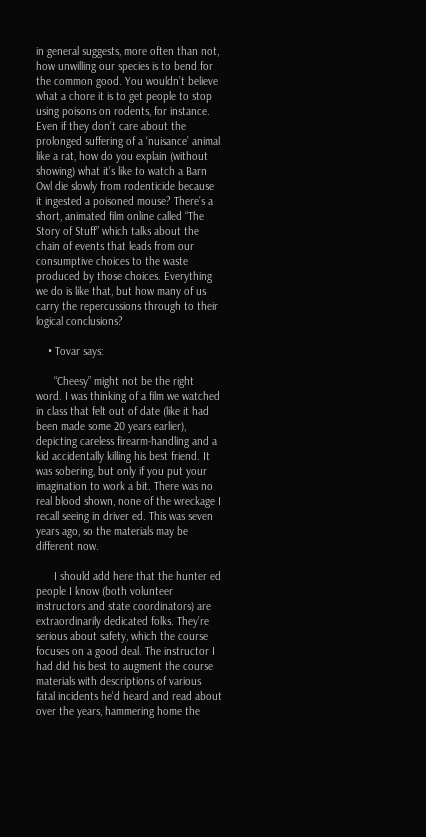in general suggests, more often than not, how unwilling our species is to bend for the common good. You wouldn’t believe what a chore it is to get people to stop using poisons on rodents, for instance. Even if they don’t care about the prolonged suffering of a ‘nuisance’ animal like a rat, how do you explain (without showing) what it’s like to watch a Barn Owl die slowly from rodenticide because it ingested a poisoned mouse? There’s a short, animated film online called “The Story of Stuff” which talks about the chain of events that leads from our consumptive choices to the waste produced by those choices. Everything we do is like that, but how many of us carry the repercussions through to their logical conclusions?

    • Tovar says:

      “Cheesy” might not be the right word. I was thinking of a film we watched in class that felt out of date (like it had been made some 20 years earlier), depicting careless firearm-handling and a kid accidentally killing his best friend. It was sobering, but only if you put your imagination to work a bit. There was no real blood shown, none of the wreckage I recall seeing in driver ed. This was seven years ago, so the materials may be different now.

      I should add here that the hunter ed people I know (both volunteer instructors and state coordinators) are extraordinarily dedicated folks. They’re serious about safety, which the course focuses on a good deal. The instructor I had did his best to augment the course materials with descriptions of various fatal incidents he’d heard and read about over the years, hammering home the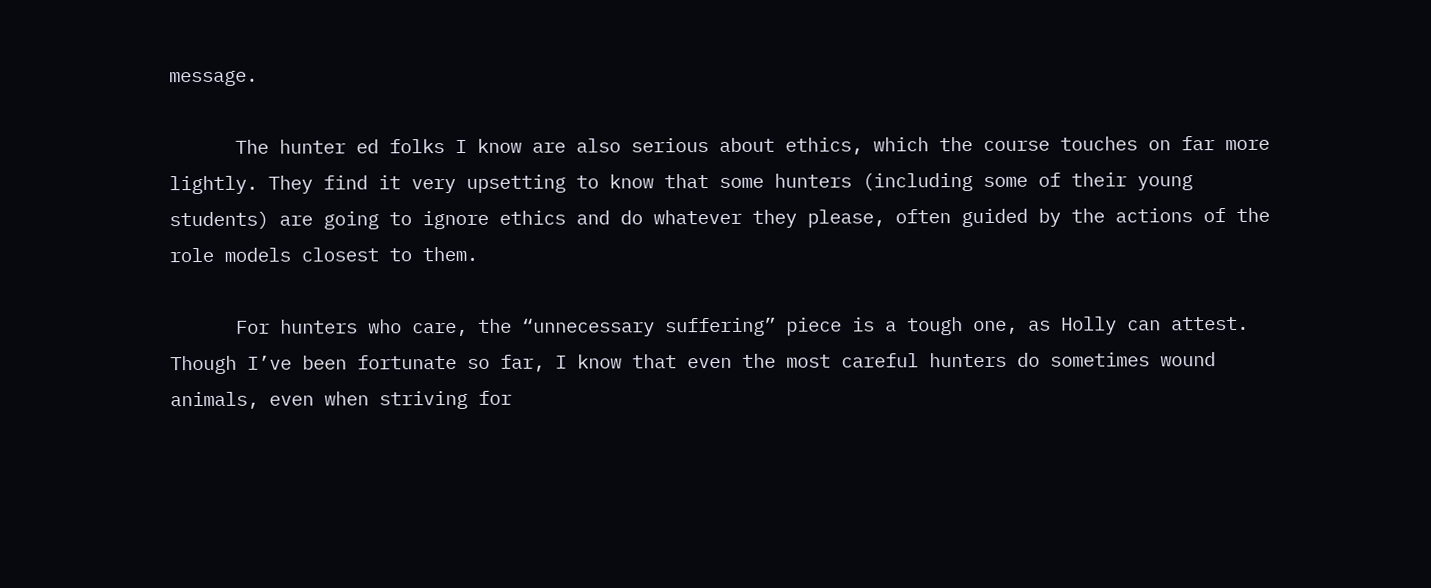message.

      The hunter ed folks I know are also serious about ethics, which the course touches on far more lightly. They find it very upsetting to know that some hunters (including some of their young students) are going to ignore ethics and do whatever they please, often guided by the actions of the role models closest to them.

      For hunters who care, the “unnecessary suffering” piece is a tough one, as Holly can attest. Though I’ve been fortunate so far, I know that even the most careful hunters do sometimes wound animals, even when striving for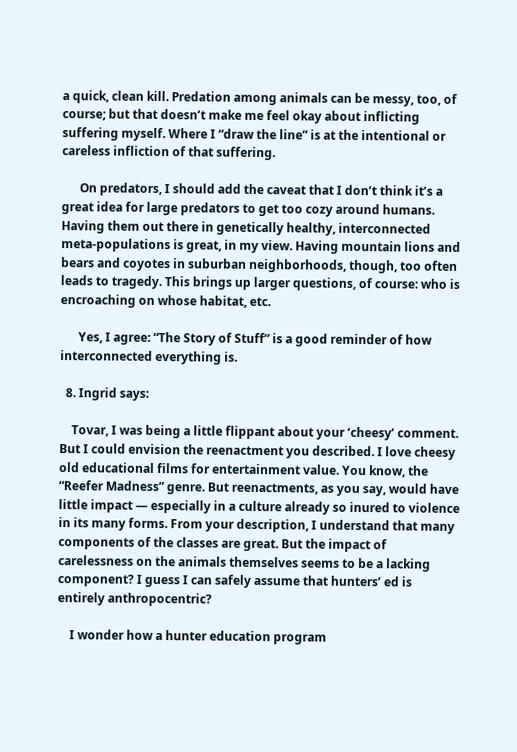a quick, clean kill. Predation among animals can be messy, too, of course; but that doesn’t make me feel okay about inflicting suffering myself. Where I “draw the line” is at the intentional or careless infliction of that suffering.

      On predators, I should add the caveat that I don’t think it’s a great idea for large predators to get too cozy around humans. Having them out there in genetically healthy, interconnected meta-populations is great, in my view. Having mountain lions and bears and coyotes in suburban neighborhoods, though, too often leads to tragedy. This brings up larger questions, of course: who is encroaching on whose habitat, etc.

      Yes, I agree: “The Story of Stuff” is a good reminder of how interconnected everything is.

  8. Ingrid says:

    Tovar, I was being a little flippant about your ‘cheesy’ comment. But I could envision the reenactment you described. I love cheesy old educational films for entertainment value. You know, the “Reefer Madness” genre. But reenactments, as you say, would have little impact — especially in a culture already so inured to violence in its many forms. From your description, I understand that many components of the classes are great. But the impact of carelessness on the animals themselves seems to be a lacking component? I guess I can safely assume that hunters’ ed is entirely anthropocentric?

    I wonder how a hunter education program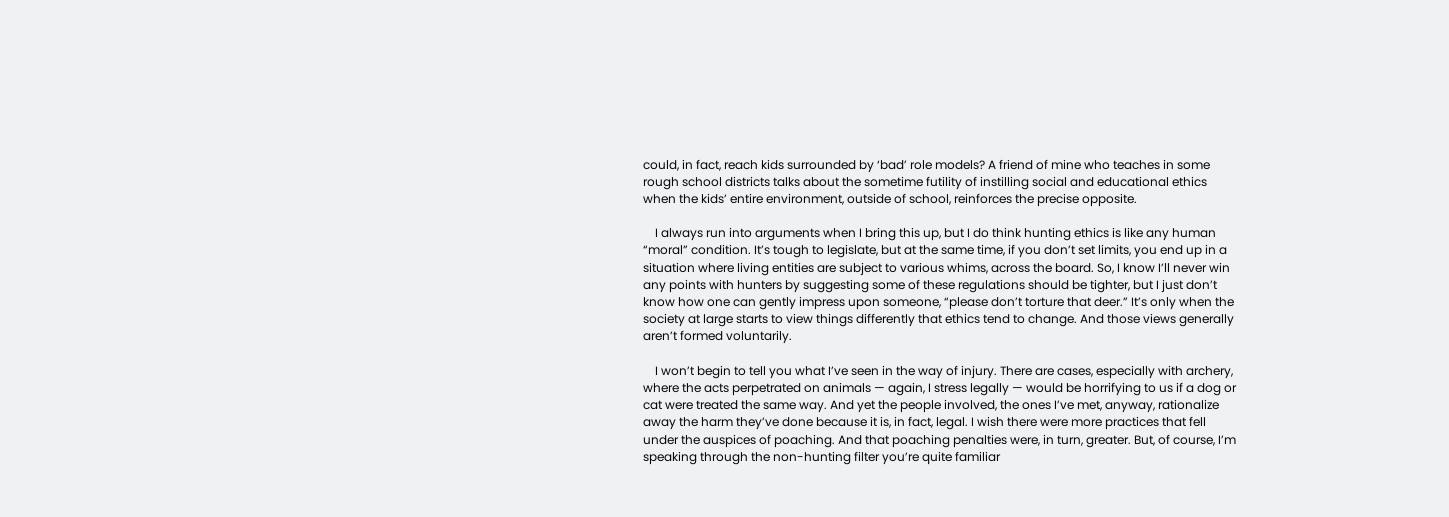could, in fact, reach kids surrounded by ‘bad’ role models? A friend of mine who teaches in some rough school districts talks about the sometime futility of instilling social and educational ethics when the kids’ entire environment, outside of school, reinforces the precise opposite.

    I always run into arguments when I bring this up, but I do think hunting ethics is like any human “moral” condition. It’s tough to legislate, but at the same time, if you don’t set limits, you end up in a situation where living entities are subject to various whims, across the board. So, I know I’ll never win any points with hunters by suggesting some of these regulations should be tighter, but I just don’t know how one can gently impress upon someone, “please don’t torture that deer.” It’s only when the society at large starts to view things differently that ethics tend to change. And those views generally aren’t formed voluntarily.

    I won’t begin to tell you what I’ve seen in the way of injury. There are cases, especially with archery, where the acts perpetrated on animals — again, I stress legally — would be horrifying to us if a dog or cat were treated the same way. And yet the people involved, the ones I’ve met, anyway, rationalize away the harm they’ve done because it is, in fact, legal. I wish there were more practices that fell under the auspices of poaching. And that poaching penalties were, in turn, greater. But, of course, I’m speaking through the non-hunting filter you’re quite familiar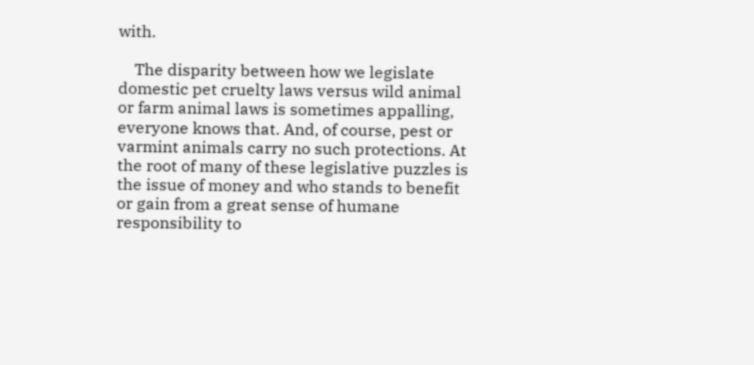with.

    The disparity between how we legislate domestic pet cruelty laws versus wild animal or farm animal laws is sometimes appalling, everyone knows that. And, of course, pest or varmint animals carry no such protections. At the root of many of these legislative puzzles is the issue of money and who stands to benefit or gain from a great sense of humane responsibility to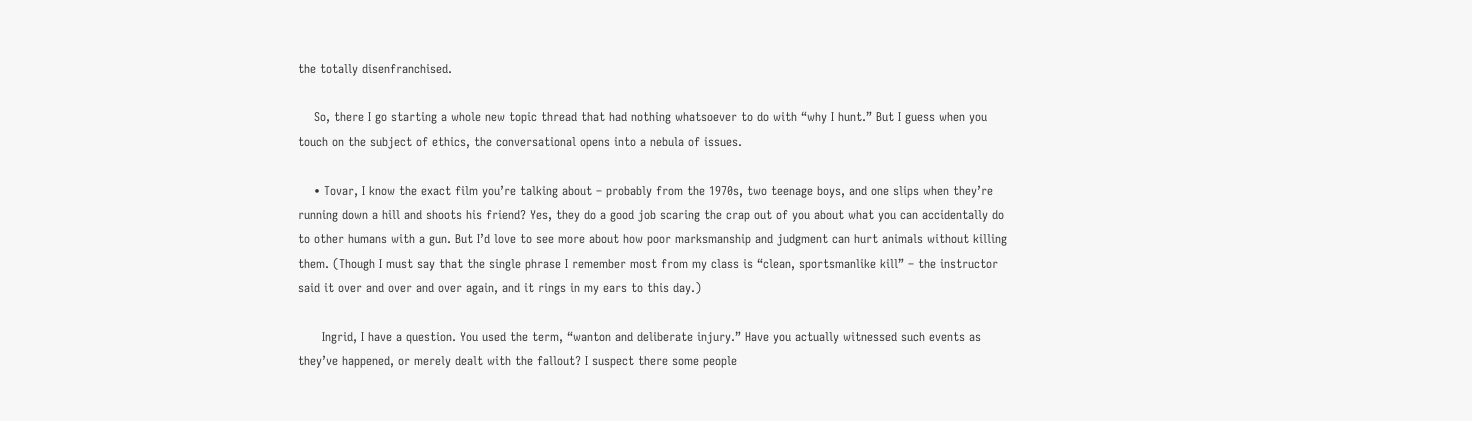the totally disenfranchised.

    So, there I go starting a whole new topic thread that had nothing whatsoever to do with “why I hunt.” But I guess when you touch on the subject of ethics, the conversational opens into a nebula of issues.

    • Tovar, I know the exact film you’re talking about – probably from the 1970s, two teenage boys, and one slips when they’re running down a hill and shoots his friend? Yes, they do a good job scaring the crap out of you about what you can accidentally do to other humans with a gun. But I’d love to see more about how poor marksmanship and judgment can hurt animals without killing them. (Though I must say that the single phrase I remember most from my class is “clean, sportsmanlike kill” – the instructor said it over and over and over again, and it rings in my ears to this day.)

      Ingrid, I have a question. You used the term, “wanton and deliberate injury.” Have you actually witnessed such events as they’ve happened, or merely dealt with the fallout? I suspect there some people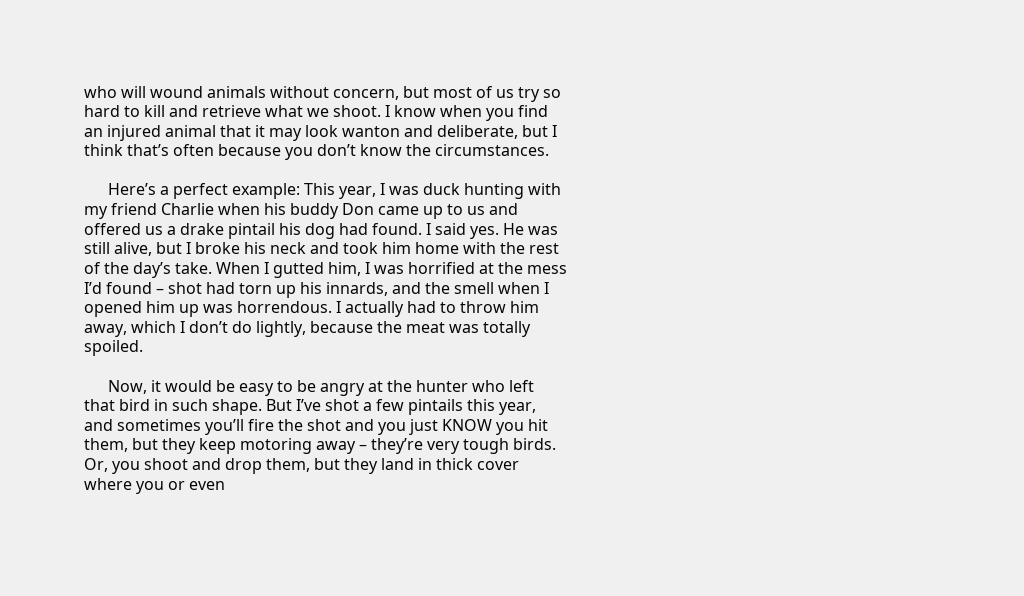who will wound animals without concern, but most of us try so hard to kill and retrieve what we shoot. I know when you find an injured animal that it may look wanton and deliberate, but I think that’s often because you don’t know the circumstances.

      Here’s a perfect example: This year, I was duck hunting with my friend Charlie when his buddy Don came up to us and offered us a drake pintail his dog had found. I said yes. He was still alive, but I broke his neck and took him home with the rest of the day’s take. When I gutted him, I was horrified at the mess I’d found – shot had torn up his innards, and the smell when I opened him up was horrendous. I actually had to throw him away, which I don’t do lightly, because the meat was totally spoiled.

      Now, it would be easy to be angry at the hunter who left that bird in such shape. But I’ve shot a few pintails this year, and sometimes you’ll fire the shot and you just KNOW you hit them, but they keep motoring away – they’re very tough birds. Or, you shoot and drop them, but they land in thick cover where you or even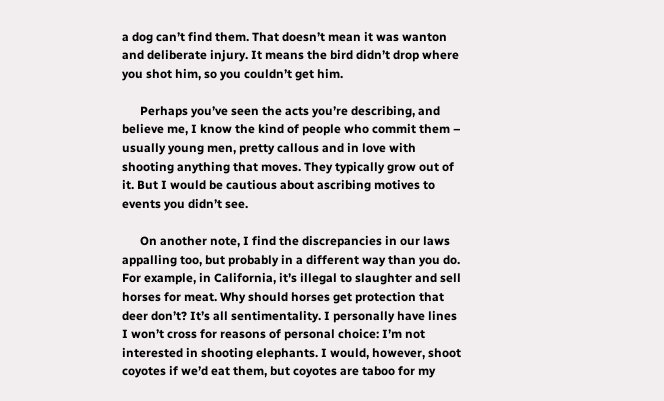a dog can’t find them. That doesn’t mean it was wanton and deliberate injury. It means the bird didn’t drop where you shot him, so you couldn’t get him.

      Perhaps you’ve seen the acts you’re describing, and believe me, I know the kind of people who commit them – usually young men, pretty callous and in love with shooting anything that moves. They typically grow out of it. But I would be cautious about ascribing motives to events you didn’t see.

      On another note, I find the discrepancies in our laws appalling too, but probably in a different way than you do. For example, in California, it’s illegal to slaughter and sell horses for meat. Why should horses get protection that deer don’t? It’s all sentimentality. I personally have lines I won’t cross for reasons of personal choice: I’m not interested in shooting elephants. I would, however, shoot coyotes if we’d eat them, but coyotes are taboo for my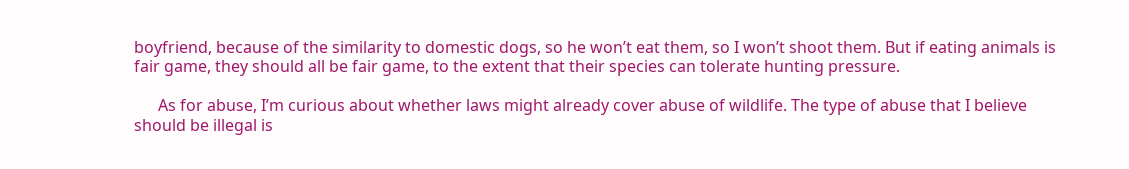boyfriend, because of the similarity to domestic dogs, so he won’t eat them, so I won’t shoot them. But if eating animals is fair game, they should all be fair game, to the extent that their species can tolerate hunting pressure.

      As for abuse, I’m curious about whether laws might already cover abuse of wildlife. The type of abuse that I believe should be illegal is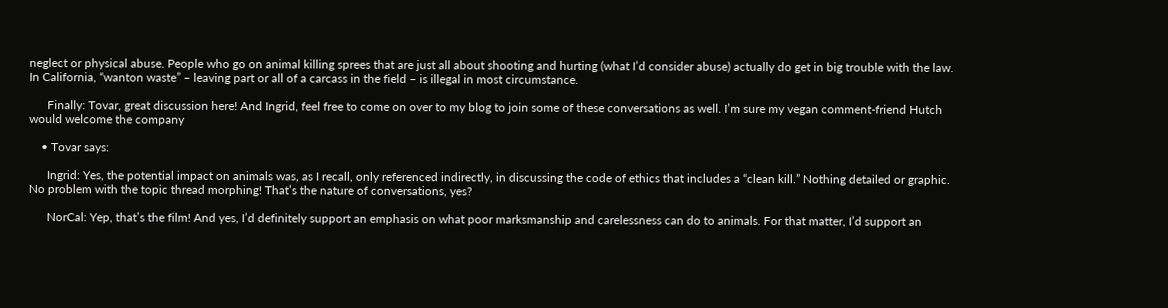neglect or physical abuse. People who go on animal killing sprees that are just all about shooting and hurting (what I’d consider abuse) actually do get in big trouble with the law. In California, “wanton waste” – leaving part or all of a carcass in the field – is illegal in most circumstance.

      Finally: Tovar, great discussion here! And Ingrid, feel free to come on over to my blog to join some of these conversations as well. I’m sure my vegan comment-friend Hutch would welcome the company

    • Tovar says:

      Ingrid: Yes, the potential impact on animals was, as I recall, only referenced indirectly, in discussing the code of ethics that includes a “clean kill.” Nothing detailed or graphic. No problem with the topic thread morphing! That’s the nature of conversations, yes?

      NorCal: Yep, that’s the film! And yes, I’d definitely support an emphasis on what poor marksmanship and carelessness can do to animals. For that matter, I’d support an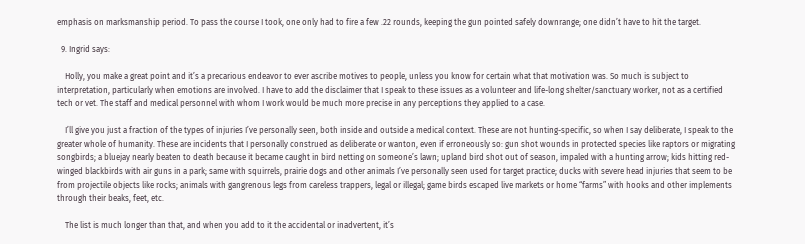emphasis on marksmanship period. To pass the course I took, one only had to fire a few .22 rounds, keeping the gun pointed safely downrange; one didn’t have to hit the target.

  9. Ingrid says:

    Holly, you make a great point and it’s a precarious endeavor to ever ascribe motives to people, unless you know for certain what that motivation was. So much is subject to interpretation, particularly when emotions are involved. I have to add the disclaimer that I speak to these issues as a volunteer and life-long shelter/sanctuary worker, not as a certified tech or vet. The staff and medical personnel with whom I work would be much more precise in any perceptions they applied to a case.

    I’ll give you just a fraction of the types of injuries I’ve personally seen, both inside and outside a medical context. These are not hunting-specific, so when I say deliberate, I speak to the greater whole of humanity. These are incidents that I personally construed as deliberate or wanton, even if erroneously so: gun shot wounds in protected species like raptors or migrating songbirds; a bluejay nearly beaten to death because it became caught in bird netting on someone’s lawn; upland bird shot out of season, impaled with a hunting arrow; kids hitting red-winged blackbirds with air guns in a park; same with squirrels, prairie dogs and other animals I’ve personally seen used for target practice; ducks with severe head injuries that seem to be from projectile objects like rocks; animals with gangrenous legs from careless trappers, legal or illegal; game birds escaped live markets or home “farms” with hooks and other implements through their beaks, feet, etc.

    The list is much longer than that, and when you add to it the accidental or inadvertent, it’s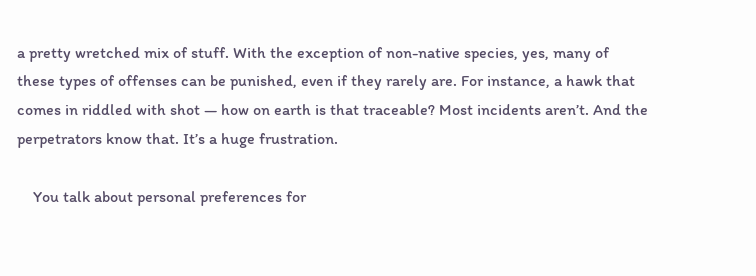a pretty wretched mix of stuff. With the exception of non-native species, yes, many of these types of offenses can be punished, even if they rarely are. For instance, a hawk that comes in riddled with shot — how on earth is that traceable? Most incidents aren’t. And the perpetrators know that. It’s a huge frustration.

    You talk about personal preferences for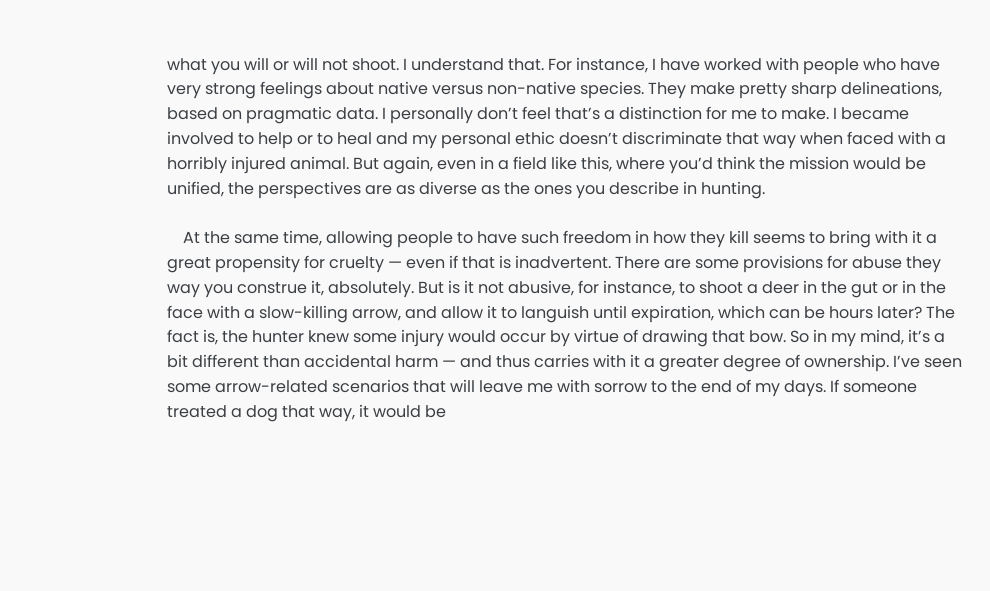what you will or will not shoot. I understand that. For instance, I have worked with people who have very strong feelings about native versus non-native species. They make pretty sharp delineations, based on pragmatic data. I personally don’t feel that’s a distinction for me to make. I became involved to help or to heal and my personal ethic doesn’t discriminate that way when faced with a horribly injured animal. But again, even in a field like this, where you’d think the mission would be unified, the perspectives are as diverse as the ones you describe in hunting.

    At the same time, allowing people to have such freedom in how they kill seems to bring with it a great propensity for cruelty — even if that is inadvertent. There are some provisions for abuse they way you construe it, absolutely. But is it not abusive, for instance, to shoot a deer in the gut or in the face with a slow-killing arrow, and allow it to languish until expiration, which can be hours later? The fact is, the hunter knew some injury would occur by virtue of drawing that bow. So in my mind, it’s a bit different than accidental harm — and thus carries with it a greater degree of ownership. I’ve seen some arrow-related scenarios that will leave me with sorrow to the end of my days. If someone treated a dog that way, it would be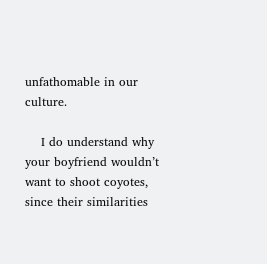unfathomable in our culture.

    I do understand why your boyfriend wouldn’t want to shoot coyotes, since their similarities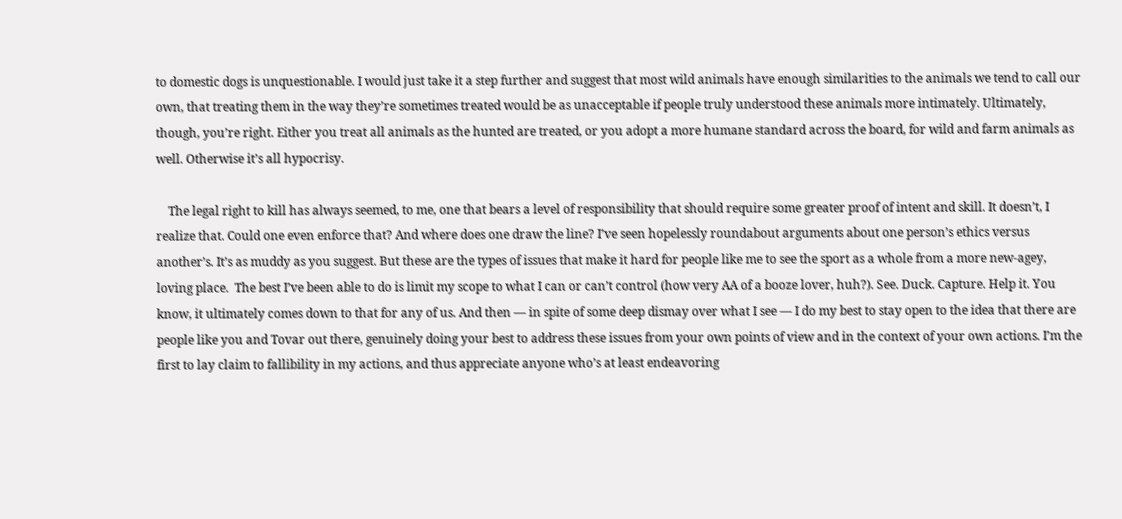to domestic dogs is unquestionable. I would just take it a step further and suggest that most wild animals have enough similarities to the animals we tend to call our own, that treating them in the way they’re sometimes treated would be as unacceptable if people truly understood these animals more intimately. Ultimately, though, you’re right. Either you treat all animals as the hunted are treated, or you adopt a more humane standard across the board, for wild and farm animals as well. Otherwise it’s all hypocrisy.

    The legal right to kill has always seemed, to me, one that bears a level of responsibility that should require some greater proof of intent and skill. It doesn’t, I realize that. Could one even enforce that? And where does one draw the line? I’ve seen hopelessly roundabout arguments about one person’s ethics versus another’s. It’s as muddy as you suggest. But these are the types of issues that make it hard for people like me to see the sport as a whole from a more new-agey, loving place.  The best I’ve been able to do is limit my scope to what I can or can’t control (how very AA of a booze lover, huh?). See. Duck. Capture. Help it. You know, it ultimately comes down to that for any of us. And then — in spite of some deep dismay over what I see — I do my best to stay open to the idea that there are people like you and Tovar out there, genuinely doing your best to address these issues from your own points of view and in the context of your own actions. I’m the first to lay claim to fallibility in my actions, and thus appreciate anyone who’s at least endeavoring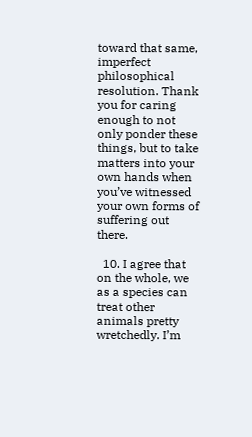toward that same, imperfect philosophical resolution. Thank you for caring enough to not only ponder these things, but to take matters into your own hands when you’ve witnessed your own forms of suffering out there.

  10. I agree that on the whole, we as a species can treat other animals pretty wretchedly. I’m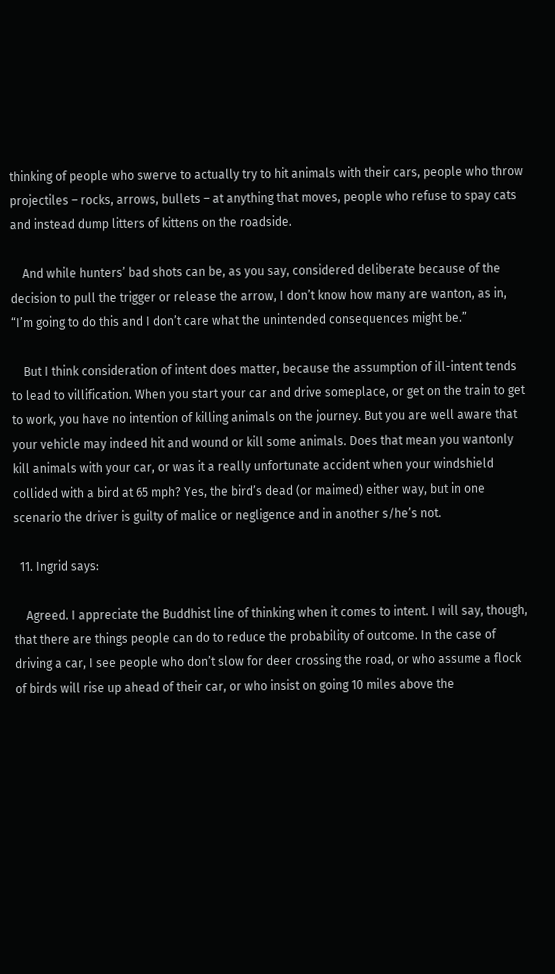thinking of people who swerve to actually try to hit animals with their cars, people who throw projectiles – rocks, arrows, bullets – at anything that moves, people who refuse to spay cats and instead dump litters of kittens on the roadside.

    And while hunters’ bad shots can be, as you say, considered deliberate because of the decision to pull the trigger or release the arrow, I don’t know how many are wanton, as in, “I’m going to do this and I don’t care what the unintended consequences might be.”

    But I think consideration of intent does matter, because the assumption of ill-intent tends to lead to villification. When you start your car and drive someplace, or get on the train to get to work, you have no intention of killing animals on the journey. But you are well aware that your vehicle may indeed hit and wound or kill some animals. Does that mean you wantonly kill animals with your car, or was it a really unfortunate accident when your windshield collided with a bird at 65 mph? Yes, the bird’s dead (or maimed) either way, but in one scenario the driver is guilty of malice or negligence and in another s/he’s not.

  11. Ingrid says:

    Agreed. I appreciate the Buddhist line of thinking when it comes to intent. I will say, though, that there are things people can do to reduce the probability of outcome. In the case of driving a car, I see people who don’t slow for deer crossing the road, or who assume a flock of birds will rise up ahead of their car, or who insist on going 10 miles above the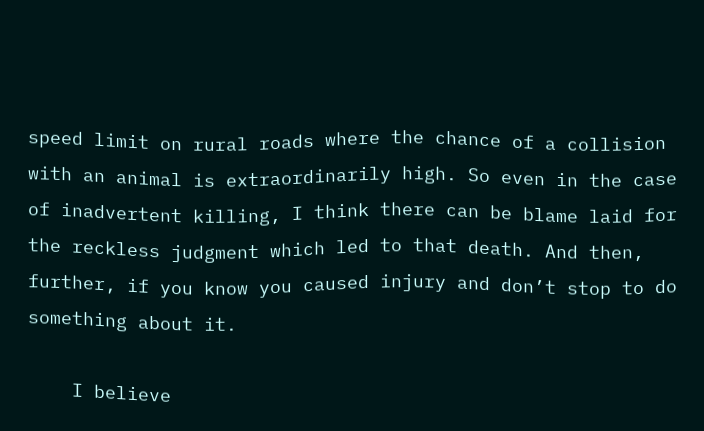speed limit on rural roads where the chance of a collision with an animal is extraordinarily high. So even in the case of inadvertent killing, I think there can be blame laid for the reckless judgment which led to that death. And then, further, if you know you caused injury and don’t stop to do something about it.

    I believe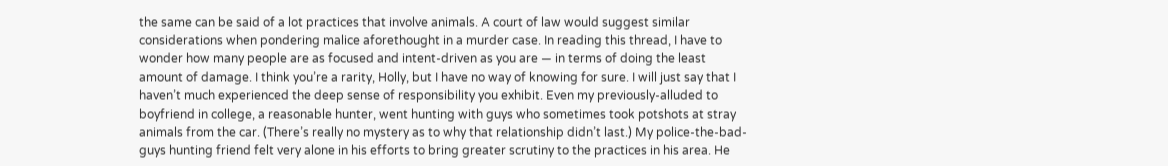the same can be said of a lot practices that involve animals. A court of law would suggest similar considerations when pondering malice aforethought in a murder case. In reading this thread, I have to wonder how many people are as focused and intent-driven as you are — in terms of doing the least amount of damage. I think you’re a rarity, Holly, but I have no way of knowing for sure. I will just say that I haven’t much experienced the deep sense of responsibility you exhibit. Even my previously-alluded to boyfriend in college, a reasonable hunter, went hunting with guys who sometimes took potshots at stray animals from the car. (There’s really no mystery as to why that relationship didn’t last.) My police-the-bad-guys hunting friend felt very alone in his efforts to bring greater scrutiny to the practices in his area. He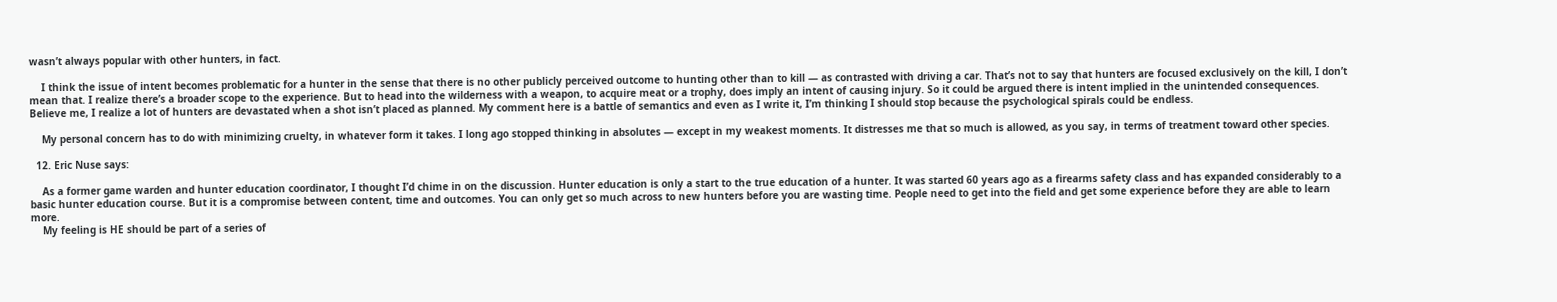wasn’t always popular with other hunters, in fact.

    I think the issue of intent becomes problematic for a hunter in the sense that there is no other publicly perceived outcome to hunting other than to kill — as contrasted with driving a car. That’s not to say that hunters are focused exclusively on the kill, I don’t mean that. I realize there’s a broader scope to the experience. But to head into the wilderness with a weapon, to acquire meat or a trophy, does imply an intent of causing injury. So it could be argued there is intent implied in the unintended consequences. Believe me, I realize a lot of hunters are devastated when a shot isn’t placed as planned. My comment here is a battle of semantics and even as I write it, I’m thinking I should stop because the psychological spirals could be endless.

    My personal concern has to do with minimizing cruelty, in whatever form it takes. I long ago stopped thinking in absolutes — except in my weakest moments. It distresses me that so much is allowed, as you say, in terms of treatment toward other species.

  12. Eric Nuse says:

    As a former game warden and hunter education coordinator, I thought I’d chime in on the discussion. Hunter education is only a start to the true education of a hunter. It was started 60 years ago as a firearms safety class and has expanded considerably to a basic hunter education course. But it is a compromise between content, time and outcomes. You can only get so much across to new hunters before you are wasting time. People need to get into the field and get some experience before they are able to learn more.
    My feeling is HE should be part of a series of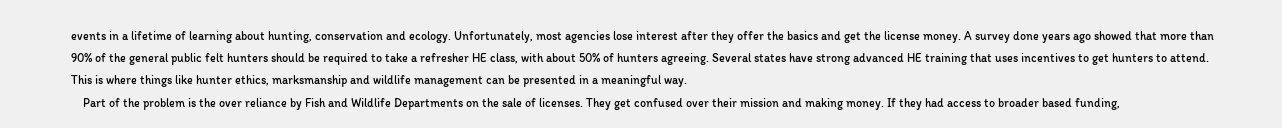events in a lifetime of learning about hunting, conservation and ecology. Unfortunately, most agencies lose interest after they offer the basics and get the license money. A survey done years ago showed that more than 90% of the general public felt hunters should be required to take a refresher HE class, with about 50% of hunters agreeing. Several states have strong advanced HE training that uses incentives to get hunters to attend. This is where things like hunter ethics, marksmanship and wildlife management can be presented in a meaningful way.
    Part of the problem is the over reliance by Fish and Wildlife Departments on the sale of licenses. They get confused over their mission and making money. If they had access to broader based funding,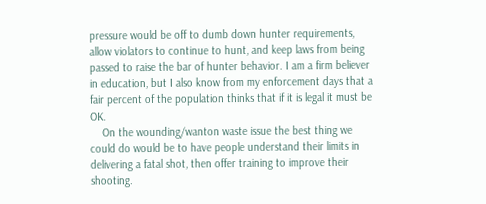pressure would be off to dumb down hunter requirements, allow violators to continue to hunt, and keep laws from being passed to raise the bar of hunter behavior. I am a firm believer in education, but I also know from my enforcement days that a fair percent of the population thinks that if it is legal it must be OK.
    On the wounding/wanton waste issue the best thing we could do would be to have people understand their limits in delivering a fatal shot, then offer training to improve their shooting.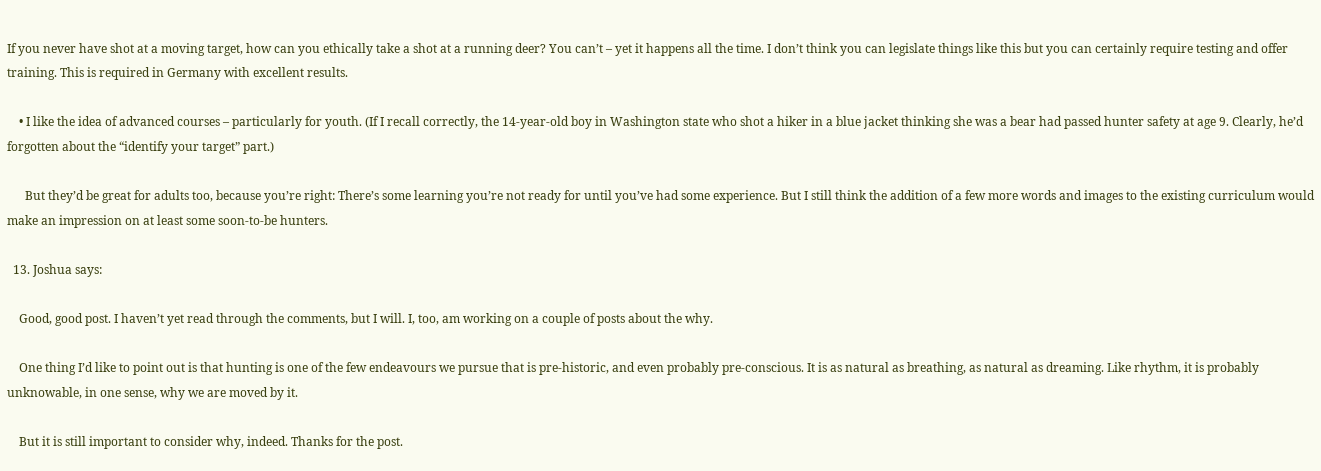If you never have shot at a moving target, how can you ethically take a shot at a running deer? You can’t – yet it happens all the time. I don’t think you can legislate things like this but you can certainly require testing and offer training. This is required in Germany with excellent results.

    • I like the idea of advanced courses – particularly for youth. (If I recall correctly, the 14-year-old boy in Washington state who shot a hiker in a blue jacket thinking she was a bear had passed hunter safety at age 9. Clearly, he’d forgotten about the “identify your target” part.)

      But they’d be great for adults too, because you’re right: There’s some learning you’re not ready for until you’ve had some experience. But I still think the addition of a few more words and images to the existing curriculum would make an impression on at least some soon-to-be hunters.

  13. Joshua says:

    Good, good post. I haven’t yet read through the comments, but I will. I, too, am working on a couple of posts about the why.

    One thing I’d like to point out is that hunting is one of the few endeavours we pursue that is pre-historic, and even probably pre-conscious. It is as natural as breathing, as natural as dreaming. Like rhythm, it is probably unknowable, in one sense, why we are moved by it.

    But it is still important to consider why, indeed. Thanks for the post.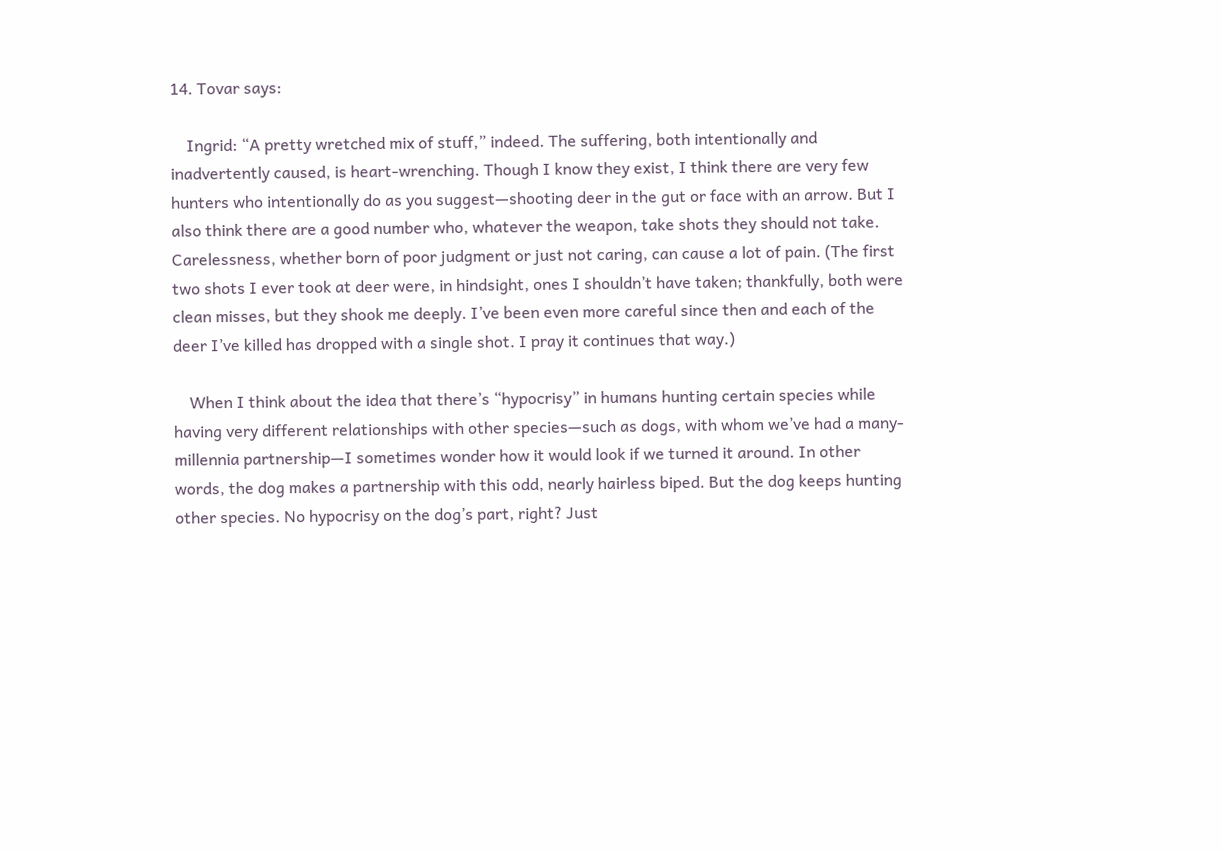14. Tovar says:

    Ingrid: “A pretty wretched mix of stuff,” indeed. The suffering, both intentionally and inadvertently caused, is heart-wrenching. Though I know they exist, I think there are very few hunters who intentionally do as you suggest—shooting deer in the gut or face with an arrow. But I also think there are a good number who, whatever the weapon, take shots they should not take. Carelessness, whether born of poor judgment or just not caring, can cause a lot of pain. (The first two shots I ever took at deer were, in hindsight, ones I shouldn’t have taken; thankfully, both were clean misses, but they shook me deeply. I’ve been even more careful since then and each of the deer I’ve killed has dropped with a single shot. I pray it continues that way.)

    When I think about the idea that there’s “hypocrisy” in humans hunting certain species while having very different relationships with other species—such as dogs, with whom we’ve had a many-millennia partnership—I sometimes wonder how it would look if we turned it around. In other words, the dog makes a partnership with this odd, nearly hairless biped. But the dog keeps hunting other species. No hypocrisy on the dog’s part, right? Just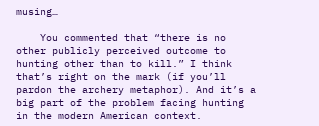musing…

    You commented that “there is no other publicly perceived outcome to hunting other than to kill.” I think that’s right on the mark (if you’ll pardon the archery metaphor). And it’s a big part of the problem facing hunting in the modern American context.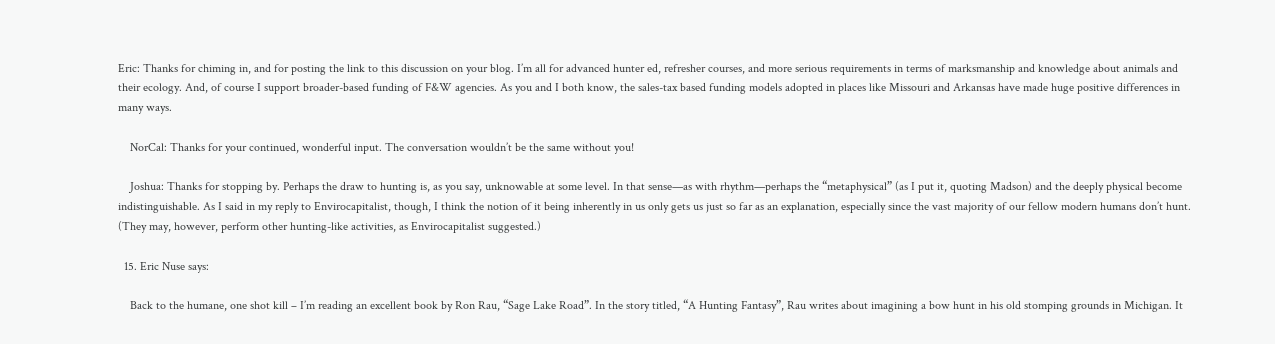Eric: Thanks for chiming in, and for posting the link to this discussion on your blog. I’m all for advanced hunter ed, refresher courses, and more serious requirements in terms of marksmanship and knowledge about animals and their ecology. And, of course I support broader-based funding of F&W agencies. As you and I both know, the sales-tax based funding models adopted in places like Missouri and Arkansas have made huge positive differences in many ways.

    NorCal: Thanks for your continued, wonderful input. The conversation wouldn’t be the same without you!

    Joshua: Thanks for stopping by. Perhaps the draw to hunting is, as you say, unknowable at some level. In that sense—as with rhythm—perhaps the “metaphysical” (as I put it, quoting Madson) and the deeply physical become indistinguishable. As I said in my reply to Envirocapitalist, though, I think the notion of it being inherently in us only gets us just so far as an explanation, especially since the vast majority of our fellow modern humans don’t hunt. (They may, however, perform other hunting-like activities, as Envirocapitalist suggested.)

  15. Eric Nuse says:

    Back to the humane, one shot kill – I’m reading an excellent book by Ron Rau, “Sage Lake Road”. In the story titled, “A Hunting Fantasy”, Rau writes about imagining a bow hunt in his old stomping grounds in Michigan. It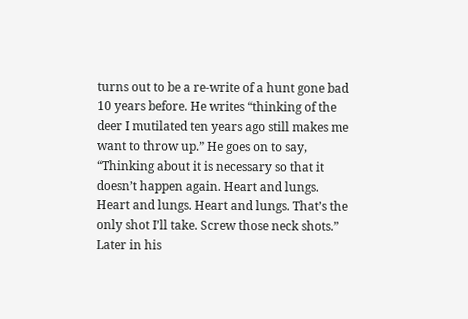turns out to be a re-write of a hunt gone bad 10 years before. He writes “thinking of the deer I mutilated ten years ago still makes me want to throw up.” He goes on to say, “Thinking about it is necessary so that it doesn’t happen again. Heart and lungs. Heart and lungs. Heart and lungs. That’s the only shot I’ll take. Screw those neck shots.” Later in his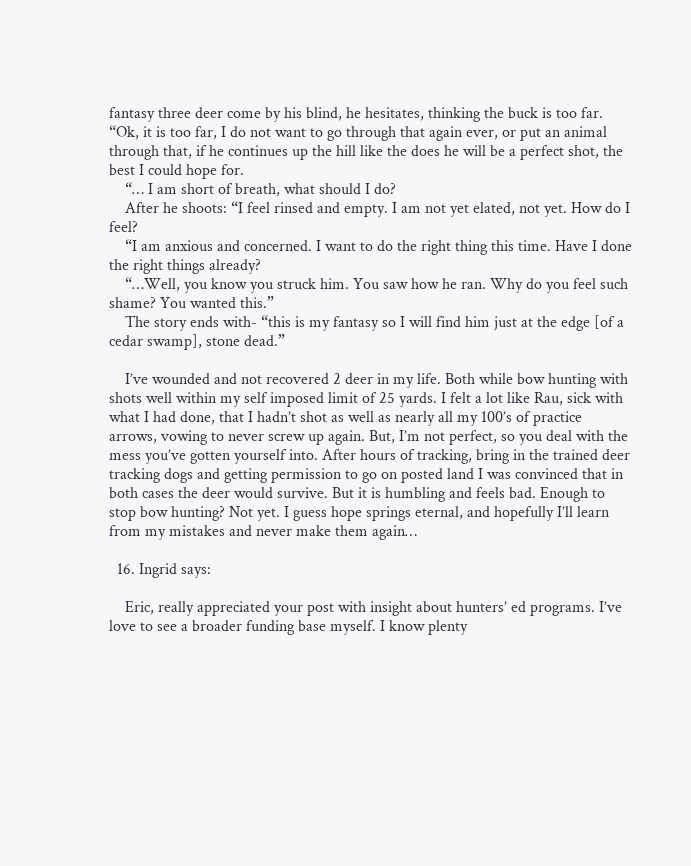fantasy three deer come by his blind, he hesitates, thinking the buck is too far. “Ok, it is too far, I do not want to go through that again ever, or put an animal through that, if he continues up the hill like the does he will be a perfect shot, the best I could hope for.
    “… I am short of breath, what should I do?
    After he shoots: “I feel rinsed and empty. I am not yet elated, not yet. How do I feel?
    “I am anxious and concerned. I want to do the right thing this time. Have I done the right things already?
    “…Well, you know you struck him. You saw how he ran. Why do you feel such shame? You wanted this.”
    The story ends with- “this is my fantasy so I will find him just at the edge [of a cedar swamp], stone dead.”

    I’ve wounded and not recovered 2 deer in my life. Both while bow hunting with shots well within my self imposed limit of 25 yards. I felt a lot like Rau, sick with what I had done, that I hadn’t shot as well as nearly all my 100’s of practice arrows, vowing to never screw up again. But, I’m not perfect, so you deal with the mess you’ve gotten yourself into. After hours of tracking, bring in the trained deer tracking dogs and getting permission to go on posted land I was convinced that in both cases the deer would survive. But it is humbling and feels bad. Enough to stop bow hunting? Not yet. I guess hope springs eternal, and hopefully I’ll learn from my mistakes and never make them again…

  16. Ingrid says:

    Eric, really appreciated your post with insight about hunters’ ed programs. I’ve love to see a broader funding base myself. I know plenty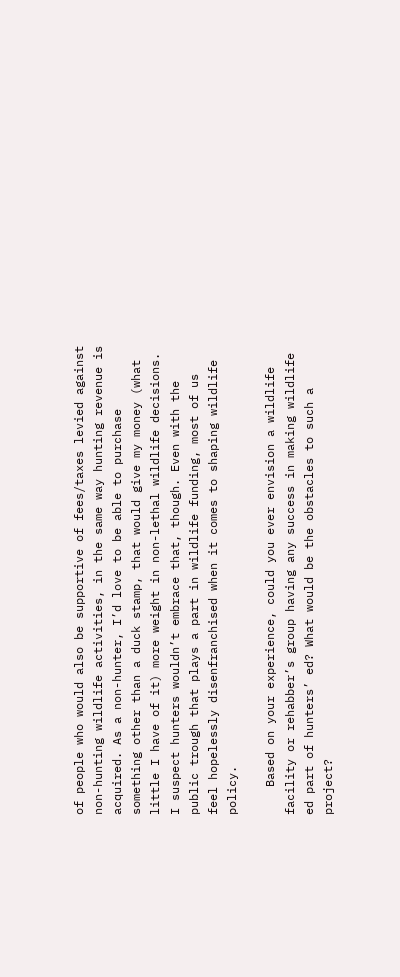of people who would also be supportive of fees/taxes levied against non-hunting wildlife activities, in the same way hunting revenue is acquired. As a non-hunter, I’d love to be able to purchase something other than a duck stamp, that would give my money (what little I have of it) more weight in non-lethal wildlife decisions. I suspect hunters wouldn’t embrace that, though. Even with the public trough that plays a part in wildlife funding, most of us feel hopelessly disenfranchised when it comes to shaping wildlife policy.

    Based on your experience, could you ever envision a wildlife facility or rehabber’s group having any success in making wildlife ed part of hunters’ ed? What would be the obstacles to such a project?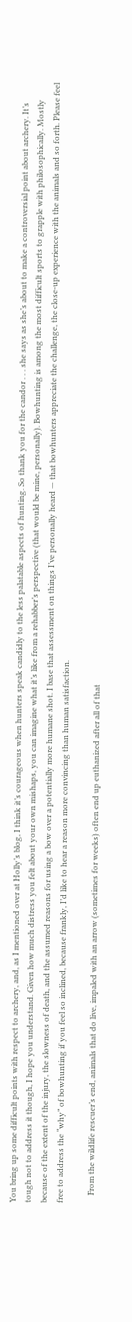You bring up some difficult points with respect to archery, and, as I mentioned over at Holly’s blog, I think it’s courageous when hunters speak candidly to the less palatable aspects of hunting. So thank you for the candor . . . she says as she’s about to make a controversial point about archery. It’s tough not to address it though, I hope you understand. Given how much distress you felt about your own mishaps, you can imagine what it’s like from a rehabber’s perspective (that would be mine, personally). Bowhunting is among the most difficult sports to grapple with philosophically. Mostly because of the extent of the injury, the slowness of death, and the assumed reasons for using a bow over a potentially more humane shot. I base that assessment on things I’ve personally heard — that bowhunters appreciate the challenge, the close-up experience with the animals and so forth. Please feel free to address the “why” of bowhunting if you feel so inclined, because frankly, I’d like to hear a reason more convincing than human satisfaction.

    From the wildlife rescuer’s end, animals that do live, impaled with an arrow (sometimes for weeks) often end up euthanized after all of that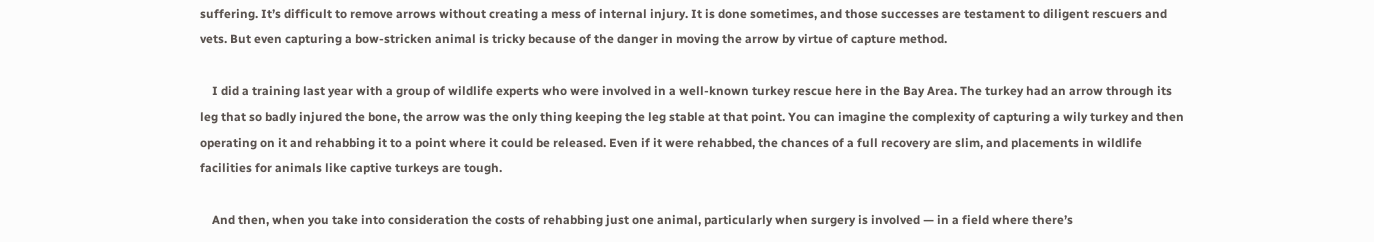suffering. It’s difficult to remove arrows without creating a mess of internal injury. It is done sometimes, and those successes are testament to diligent rescuers and vets. But even capturing a bow-stricken animal is tricky because of the danger in moving the arrow by virtue of capture method.

    I did a training last year with a group of wildlife experts who were involved in a well-known turkey rescue here in the Bay Area. The turkey had an arrow through its leg that so badly injured the bone, the arrow was the only thing keeping the leg stable at that point. You can imagine the complexity of capturing a wily turkey and then operating on it and rehabbing it to a point where it could be released. Even if it were rehabbed, the chances of a full recovery are slim, and placements in wildlife facilities for animals like captive turkeys are tough.

    And then, when you take into consideration the costs of rehabbing just one animal, particularly when surgery is involved — in a field where there’s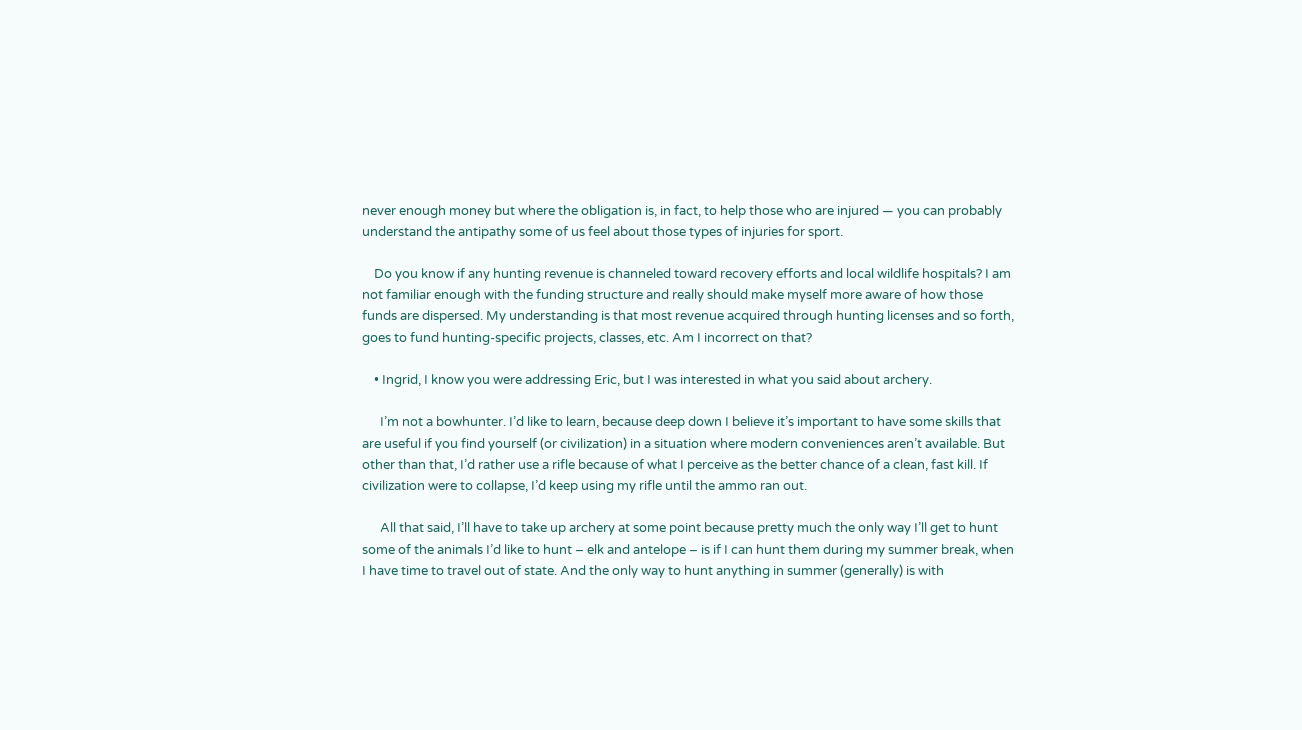never enough money but where the obligation is, in fact, to help those who are injured — you can probably understand the antipathy some of us feel about those types of injuries for sport.

    Do you know if any hunting revenue is channeled toward recovery efforts and local wildlife hospitals? I am not familiar enough with the funding structure and really should make myself more aware of how those funds are dispersed. My understanding is that most revenue acquired through hunting licenses and so forth, goes to fund hunting-specific projects, classes, etc. Am I incorrect on that?

    • Ingrid, I know you were addressing Eric, but I was interested in what you said about archery.

      I’m not a bowhunter. I’d like to learn, because deep down I believe it’s important to have some skills that are useful if you find yourself (or civilization) in a situation where modern conveniences aren’t available. But other than that, I’d rather use a rifle because of what I perceive as the better chance of a clean, fast kill. If civilization were to collapse, I’d keep using my rifle until the ammo ran out.

      All that said, I’ll have to take up archery at some point because pretty much the only way I’ll get to hunt some of the animals I’d like to hunt – elk and antelope – is if I can hunt them during my summer break, when I have time to travel out of state. And the only way to hunt anything in summer (generally) is with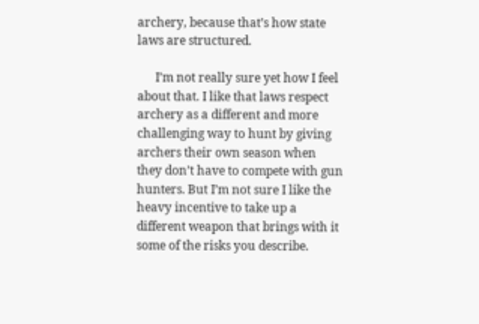archery, because that’s how state laws are structured.

      I’m not really sure yet how I feel about that. I like that laws respect archery as a different and more challenging way to hunt by giving archers their own season when they don’t have to compete with gun hunters. But I’m not sure I like the heavy incentive to take up a different weapon that brings with it some of the risks you describe.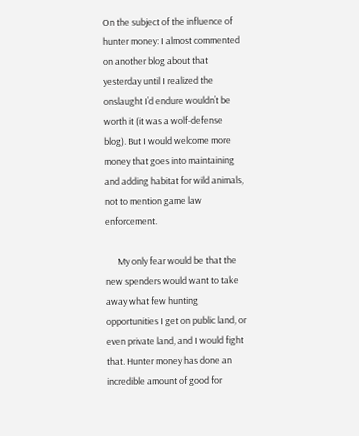On the subject of the influence of hunter money: I almost commented on another blog about that yesterday until I realized the onslaught I’d endure wouldn’t be worth it (it was a wolf-defense blog). But I would welcome more money that goes into maintaining and adding habitat for wild animals, not to mention game law enforcement.

      My only fear would be that the new spenders would want to take away what few hunting opportunities I get on public land, or even private land, and I would fight that. Hunter money has done an incredible amount of good for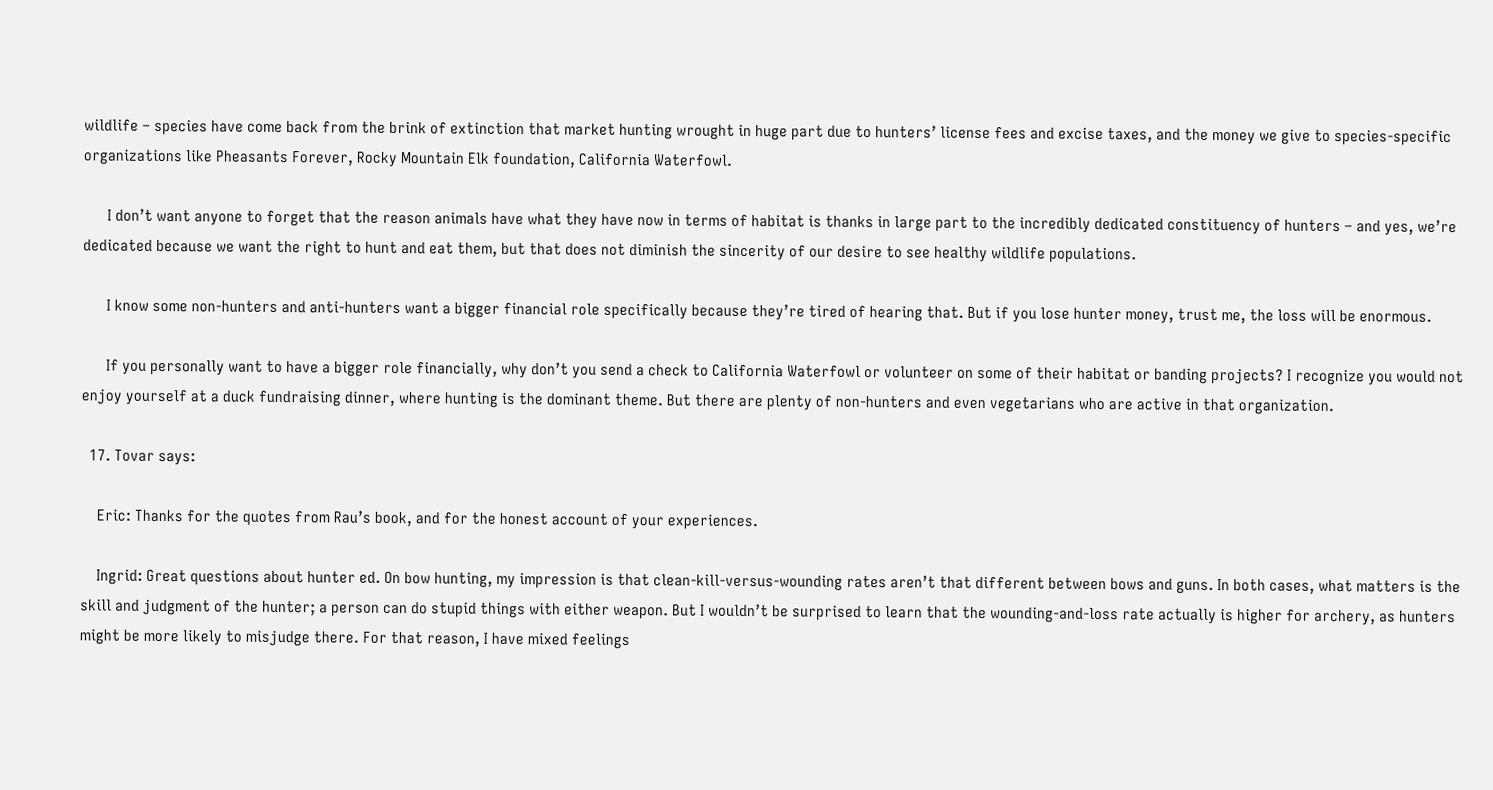wildlife – species have come back from the brink of extinction that market hunting wrought in huge part due to hunters’ license fees and excise taxes, and the money we give to species-specific organizations like Pheasants Forever, Rocky Mountain Elk foundation, California Waterfowl.

      I don’t want anyone to forget that the reason animals have what they have now in terms of habitat is thanks in large part to the incredibly dedicated constituency of hunters – and yes, we’re dedicated because we want the right to hunt and eat them, but that does not diminish the sincerity of our desire to see healthy wildlife populations.

      I know some non-hunters and anti-hunters want a bigger financial role specifically because they’re tired of hearing that. But if you lose hunter money, trust me, the loss will be enormous.

      If you personally want to have a bigger role financially, why don’t you send a check to California Waterfowl or volunteer on some of their habitat or banding projects? I recognize you would not enjoy yourself at a duck fundraising dinner, where hunting is the dominant theme. But there are plenty of non-hunters and even vegetarians who are active in that organization.

  17. Tovar says:

    Eric: Thanks for the quotes from Rau’s book, and for the honest account of your experiences.

    Ingrid: Great questions about hunter ed. On bow hunting, my impression is that clean-kill-versus-wounding rates aren’t that different between bows and guns. In both cases, what matters is the skill and judgment of the hunter; a person can do stupid things with either weapon. But I wouldn’t be surprised to learn that the wounding-and-loss rate actually is higher for archery, as hunters might be more likely to misjudge there. For that reason, I have mixed feelings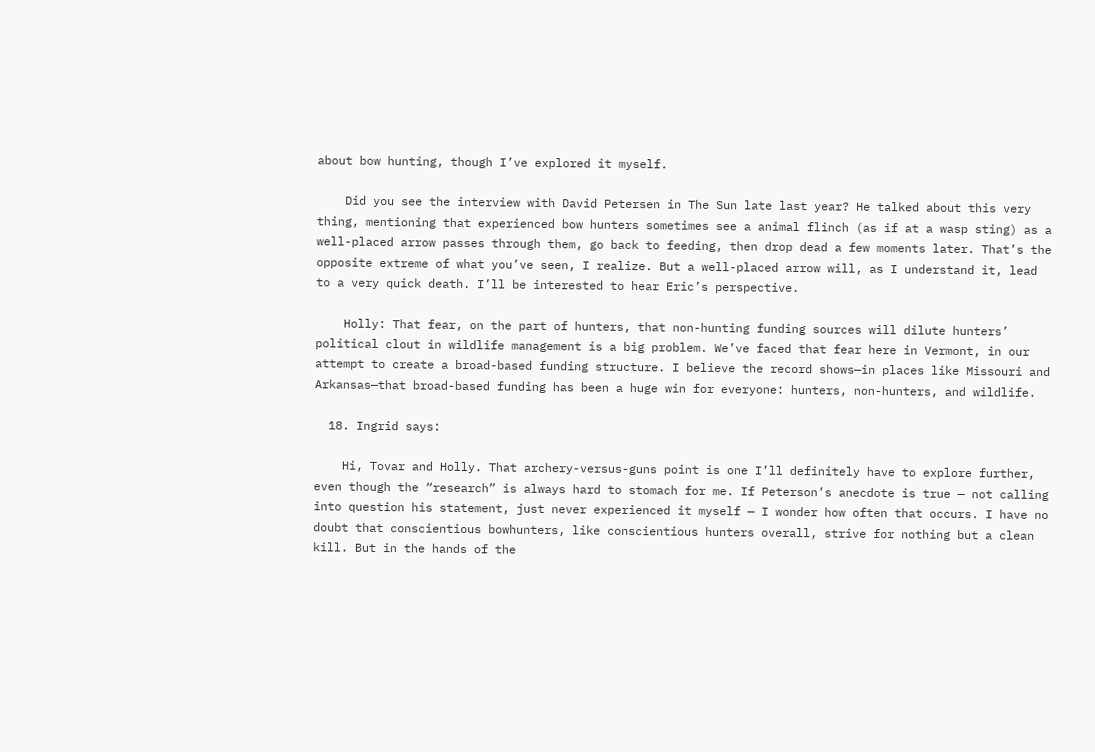about bow hunting, though I’ve explored it myself.

    Did you see the interview with David Petersen in The Sun late last year? He talked about this very thing, mentioning that experienced bow hunters sometimes see a animal flinch (as if at a wasp sting) as a well-placed arrow passes through them, go back to feeding, then drop dead a few moments later. That’s the opposite extreme of what you’ve seen, I realize. But a well-placed arrow will, as I understand it, lead to a very quick death. I’ll be interested to hear Eric’s perspective.

    Holly: That fear, on the part of hunters, that non-hunting funding sources will dilute hunters’ political clout in wildlife management is a big problem. We’ve faced that fear here in Vermont, in our attempt to create a broad-based funding structure. I believe the record shows—in places like Missouri and Arkansas—that broad-based funding has been a huge win for everyone: hunters, non-hunters, and wildlife.

  18. Ingrid says:

    Hi, Tovar and Holly. That archery-versus-guns point is one I’ll definitely have to explore further, even though the “research” is always hard to stomach for me. If Peterson’s anecdote is true — not calling into question his statement, just never experienced it myself — I wonder how often that occurs. I have no doubt that conscientious bowhunters, like conscientious hunters overall, strive for nothing but a clean kill. But in the hands of the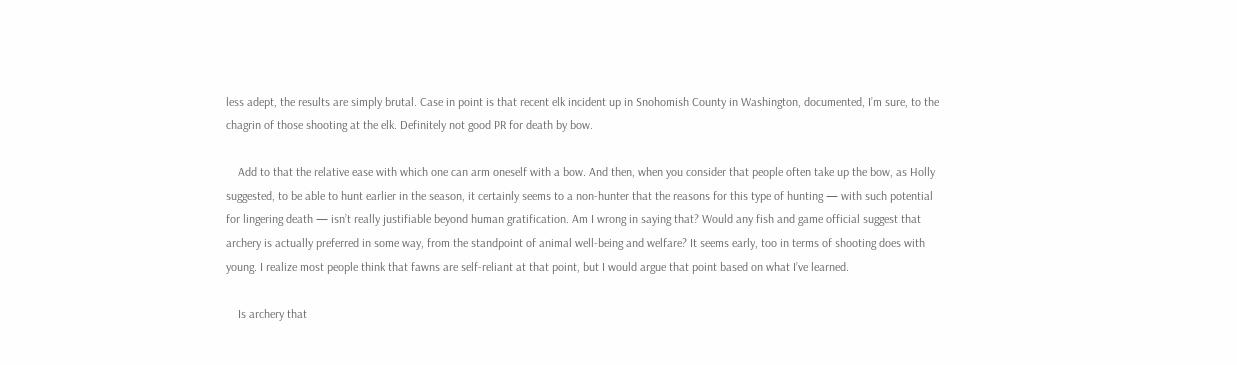less adept, the results are simply brutal. Case in point is that recent elk incident up in Snohomish County in Washington, documented, I’m sure, to the chagrin of those shooting at the elk. Definitely not good PR for death by bow.

    Add to that the relative ease with which one can arm oneself with a bow. And then, when you consider that people often take up the bow, as Holly suggested, to be able to hunt earlier in the season, it certainly seems to a non-hunter that the reasons for this type of hunting — with such potential for lingering death — isn’t really justifiable beyond human gratification. Am I wrong in saying that? Would any fish and game official suggest that archery is actually preferred in some way, from the standpoint of animal well-being and welfare? It seems early, too in terms of shooting does with young. I realize most people think that fawns are self-reliant at that point, but I would argue that point based on what I’ve learned.

    Is archery that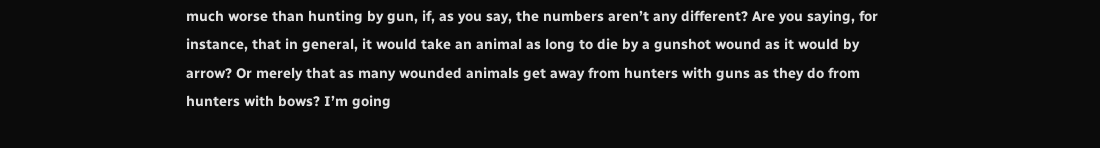much worse than hunting by gun, if, as you say, the numbers aren’t any different? Are you saying, for instance, that in general, it would take an animal as long to die by a gunshot wound as it would by arrow? Or merely that as many wounded animals get away from hunters with guns as they do from hunters with bows? I’m going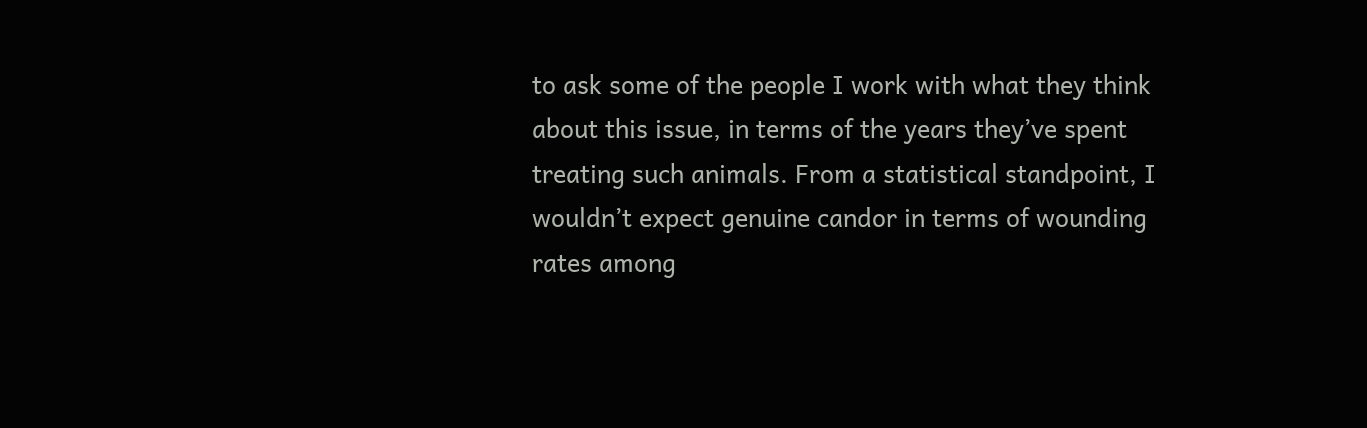to ask some of the people I work with what they think about this issue, in terms of the years they’ve spent treating such animals. From a statistical standpoint, I wouldn’t expect genuine candor in terms of wounding rates among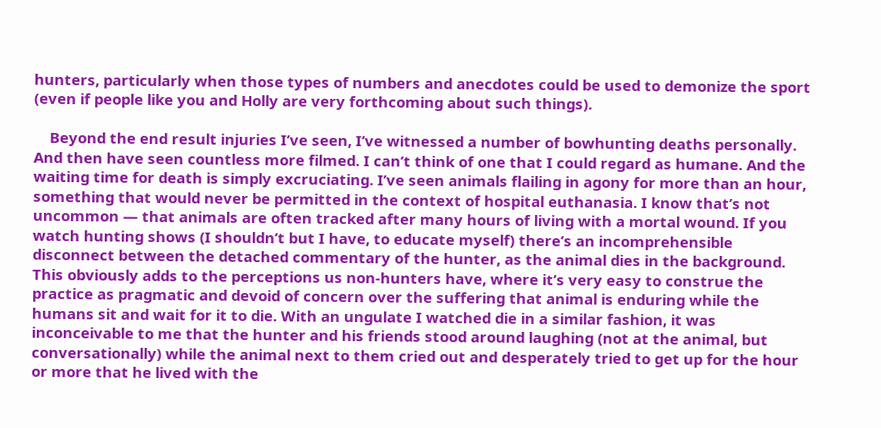hunters, particularly when those types of numbers and anecdotes could be used to demonize the sport (even if people like you and Holly are very forthcoming about such things).

    Beyond the end result injuries I’ve seen, I’ve witnessed a number of bowhunting deaths personally. And then have seen countless more filmed. I can’t think of one that I could regard as humane. And the waiting time for death is simply excruciating. I’ve seen animals flailing in agony for more than an hour, something that would never be permitted in the context of hospital euthanasia. I know that’s not uncommon — that animals are often tracked after many hours of living with a mortal wound. If you watch hunting shows (I shouldn’t but I have, to educate myself) there’s an incomprehensible disconnect between the detached commentary of the hunter, as the animal dies in the background. This obviously adds to the perceptions us non-hunters have, where it’s very easy to construe the practice as pragmatic and devoid of concern over the suffering that animal is enduring while the humans sit and wait for it to die. With an ungulate I watched die in a similar fashion, it was inconceivable to me that the hunter and his friends stood around laughing (not at the animal, but conversationally) while the animal next to them cried out and desperately tried to get up for the hour or more that he lived with the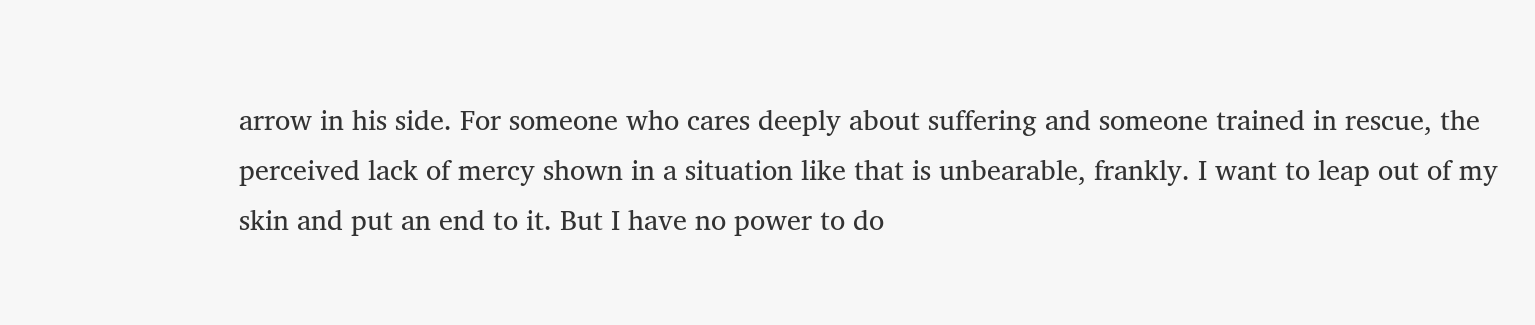arrow in his side. For someone who cares deeply about suffering and someone trained in rescue, the perceived lack of mercy shown in a situation like that is unbearable, frankly. I want to leap out of my skin and put an end to it. But I have no power to do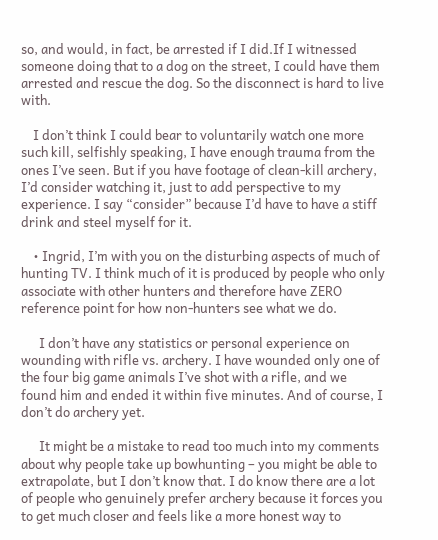so, and would, in fact, be arrested if I did.If I witnessed someone doing that to a dog on the street, I could have them arrested and rescue the dog. So the disconnect is hard to live with.

    I don’t think I could bear to voluntarily watch one more such kill, selfishly speaking, I have enough trauma from the ones I’ve seen. But if you have footage of clean-kill archery, I’d consider watching it, just to add perspective to my experience. I say “consider” because I’d have to have a stiff drink and steel myself for it.

    • Ingrid, I’m with you on the disturbing aspects of much of hunting TV. I think much of it is produced by people who only associate with other hunters and therefore have ZERO reference point for how non-hunters see what we do.

      I don’t have any statistics or personal experience on wounding with rifle vs. archery. I have wounded only one of the four big game animals I’ve shot with a rifle, and we found him and ended it within five minutes. And of course, I don’t do archery yet.

      It might be a mistake to read too much into my comments about why people take up bowhunting – you might be able to extrapolate, but I don’t know that. I do know there are a lot of people who genuinely prefer archery because it forces you to get much closer and feels like a more honest way to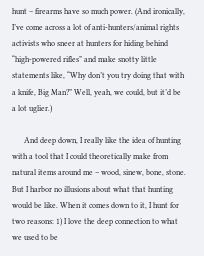hunt – firearms have so much power. (And ironically, I’ve come across a lot of anti-hunters/animal rights activists who sneer at hunters for hiding behind “high-powered rifles” and make snotty little statements like, “Why don’t you try doing that with a knife, Big Man?” Well, yeah, we could, but it’d be a lot uglier.)

      And deep down, I really like the idea of hunting with a tool that I could theoretically make from natural items around me – wood, sinew, bone, stone. But I harbor no illusions about what that hunting would be like. When it comes down to it, I hunt for two reasons: 1) I love the deep connection to what we used to be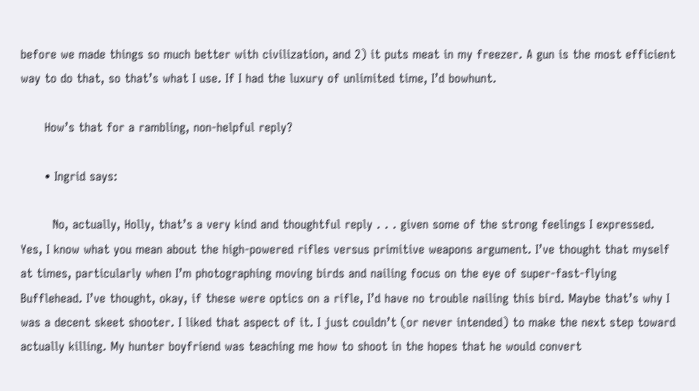before we made things so much better with civilization, and 2) it puts meat in my freezer. A gun is the most efficient way to do that, so that’s what I use. If I had the luxury of unlimited time, I’d bowhunt.

      How’s that for a rambling, non-helpful reply?

      • Ingrid says:

        No, actually, Holly, that’s a very kind and thoughtful reply . . . given some of the strong feelings I expressed. Yes, I know what you mean about the high-powered rifles versus primitive weapons argument. I’ve thought that myself at times, particularly when I’m photographing moving birds and nailing focus on the eye of super-fast-flying Bufflehead. I’ve thought, okay, if these were optics on a rifle, I’d have no trouble nailing this bird. Maybe that’s why I was a decent skeet shooter. I liked that aspect of it. I just couldn’t (or never intended) to make the next step toward actually killing. My hunter boyfriend was teaching me how to shoot in the hopes that he would convert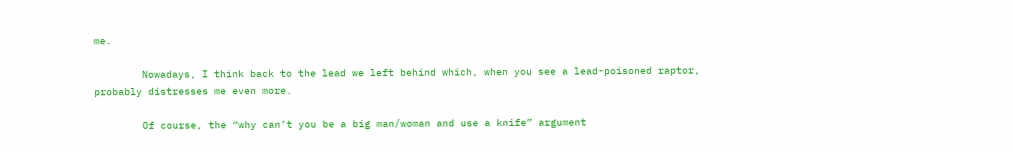me.

        Nowadays, I think back to the lead we left behind which, when you see a lead-poisoned raptor, probably distresses me even more.

        Of course, the “why can’t you be a big man/woman and use a knife” argument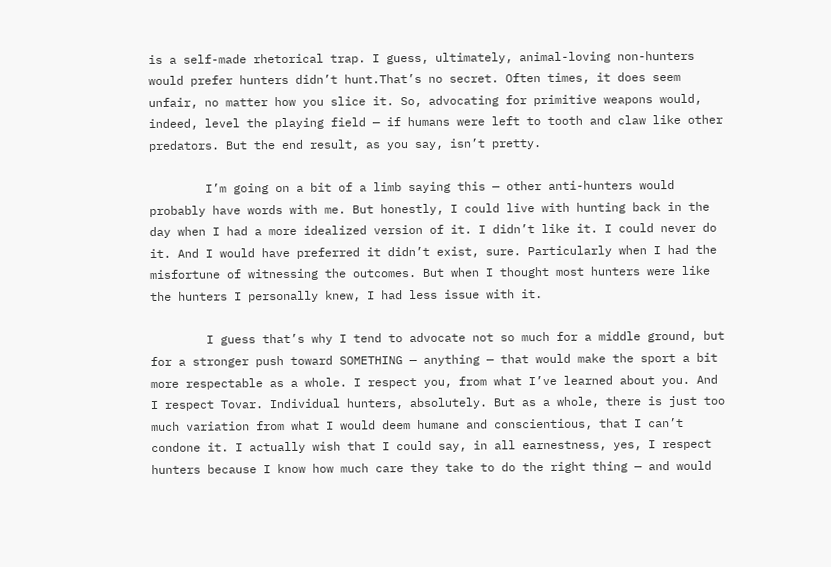is a self-made rhetorical trap. I guess, ultimately, animal-loving non-hunters would prefer hunters didn’t hunt.That’s no secret. Often times, it does seem unfair, no matter how you slice it. So, advocating for primitive weapons would, indeed, level the playing field — if humans were left to tooth and claw like other predators. But the end result, as you say, isn’t pretty.

        I’m going on a bit of a limb saying this — other anti-hunters would probably have words with me. But honestly, I could live with hunting back in the day when I had a more idealized version of it. I didn’t like it. I could never do it. And I would have preferred it didn’t exist, sure. Particularly when I had the misfortune of witnessing the outcomes. But when I thought most hunters were like the hunters I personally knew, I had less issue with it.

        I guess that’s why I tend to advocate not so much for a middle ground, but for a stronger push toward SOMETHING — anything — that would make the sport a bit more respectable as a whole. I respect you, from what I’ve learned about you. And I respect Tovar. Individual hunters, absolutely. But as a whole, there is just too much variation from what I would deem humane and conscientious, that I can’t condone it. I actually wish that I could say, in all earnestness, yes, I respect hunters because I know how much care they take to do the right thing — and would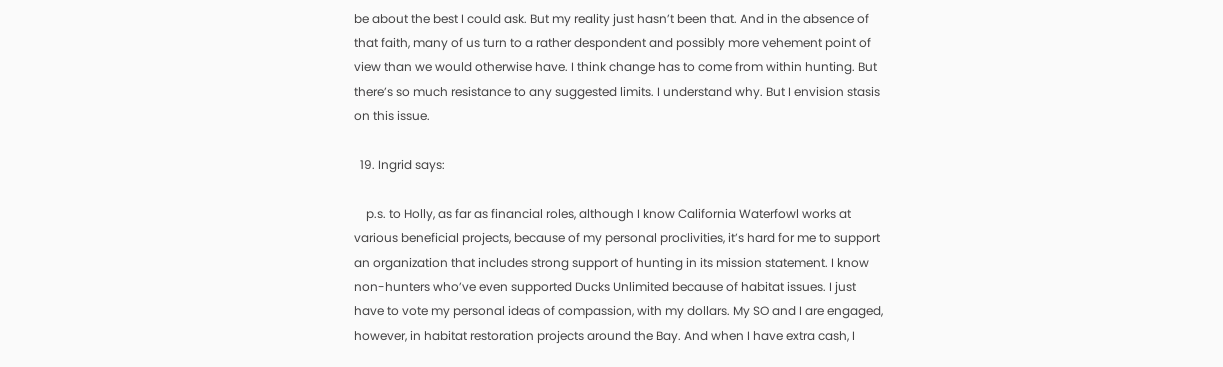be about the best I could ask. But my reality just hasn’t been that. And in the absence of that faith, many of us turn to a rather despondent and possibly more vehement point of view than we would otherwise have. I think change has to come from within hunting. But there’s so much resistance to any suggested limits. I understand why. But I envision stasis on this issue.

  19. Ingrid says:

    p.s. to Holly, as far as financial roles, although I know California Waterfowl works at various beneficial projects, because of my personal proclivities, it’s hard for me to support an organization that includes strong support of hunting in its mission statement. I know non-hunters who’ve even supported Ducks Unlimited because of habitat issues. I just have to vote my personal ideas of compassion, with my dollars. My SO and I are engaged, however, in habitat restoration projects around the Bay. And when I have extra cash, I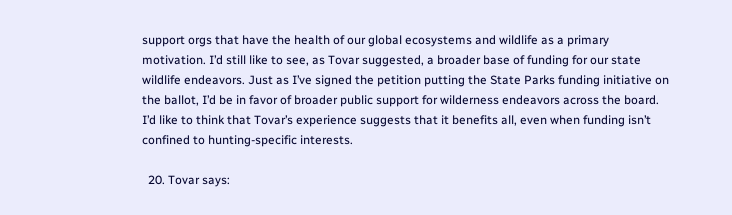support orgs that have the health of our global ecosystems and wildlife as a primary motivation. I’d still like to see, as Tovar suggested, a broader base of funding for our state wildlife endeavors. Just as I’ve signed the petition putting the State Parks funding initiative on the ballot, I’d be in favor of broader public support for wilderness endeavors across the board. I’d like to think that Tovar’s experience suggests that it benefits all, even when funding isn’t confined to hunting-specific interests.

  20. Tovar says: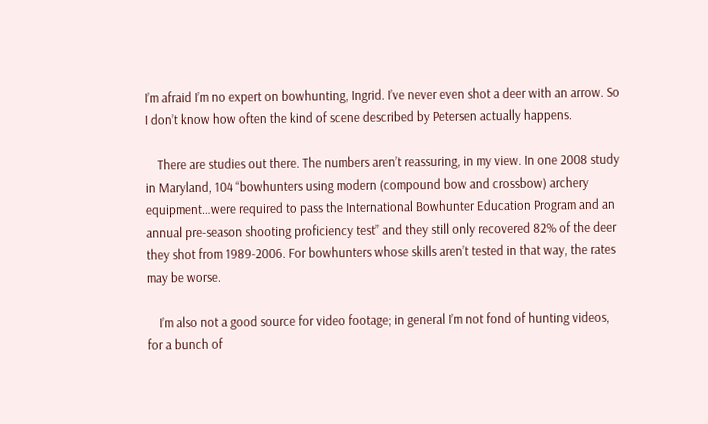I’m afraid I’m no expert on bowhunting, Ingrid. I’ve never even shot a deer with an arrow. So I don’t know how often the kind of scene described by Petersen actually happens.

    There are studies out there. The numbers aren’t reassuring, in my view. In one 2008 study in Maryland, 104 “bowhunters using modern (compound bow and crossbow) archery equipment…were required to pass the International Bowhunter Education Program and an annual pre-season shooting proficiency test” and they still only recovered 82% of the deer they shot from 1989-2006. For bowhunters whose skills aren’t tested in that way, the rates may be worse.

    I’m also not a good source for video footage; in general I’m not fond of hunting videos, for a bunch of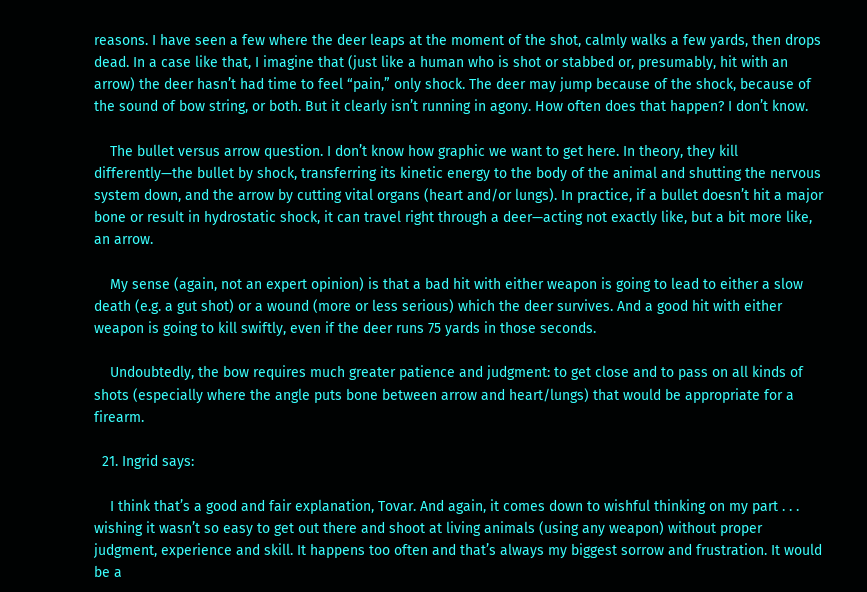reasons. I have seen a few where the deer leaps at the moment of the shot, calmly walks a few yards, then drops dead. In a case like that, I imagine that (just like a human who is shot or stabbed or, presumably, hit with an arrow) the deer hasn’t had time to feel “pain,” only shock. The deer may jump because of the shock, because of the sound of bow string, or both. But it clearly isn’t running in agony. How often does that happen? I don’t know.

    The bullet versus arrow question. I don’t know how graphic we want to get here. In theory, they kill differently—the bullet by shock, transferring its kinetic energy to the body of the animal and shutting the nervous system down, and the arrow by cutting vital organs (heart and/or lungs). In practice, if a bullet doesn’t hit a major bone or result in hydrostatic shock, it can travel right through a deer—acting not exactly like, but a bit more like, an arrow.

    My sense (again, not an expert opinion) is that a bad hit with either weapon is going to lead to either a slow death (e.g. a gut shot) or a wound (more or less serious) which the deer survives. And a good hit with either weapon is going to kill swiftly, even if the deer runs 75 yards in those seconds.

    Undoubtedly, the bow requires much greater patience and judgment: to get close and to pass on all kinds of shots (especially where the angle puts bone between arrow and heart/lungs) that would be appropriate for a firearm.

  21. Ingrid says:

    I think that’s a good and fair explanation, Tovar. And again, it comes down to wishful thinking on my part . . . wishing it wasn’t so easy to get out there and shoot at living animals (using any weapon) without proper judgment, experience and skill. It happens too often and that’s always my biggest sorrow and frustration. It would be a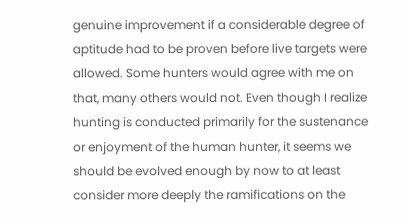genuine improvement if a considerable degree of aptitude had to be proven before live targets were allowed. Some hunters would agree with me on that, many others would not. Even though I realize hunting is conducted primarily for the sustenance or enjoyment of the human hunter, it seems we should be evolved enough by now to at least consider more deeply the ramifications on the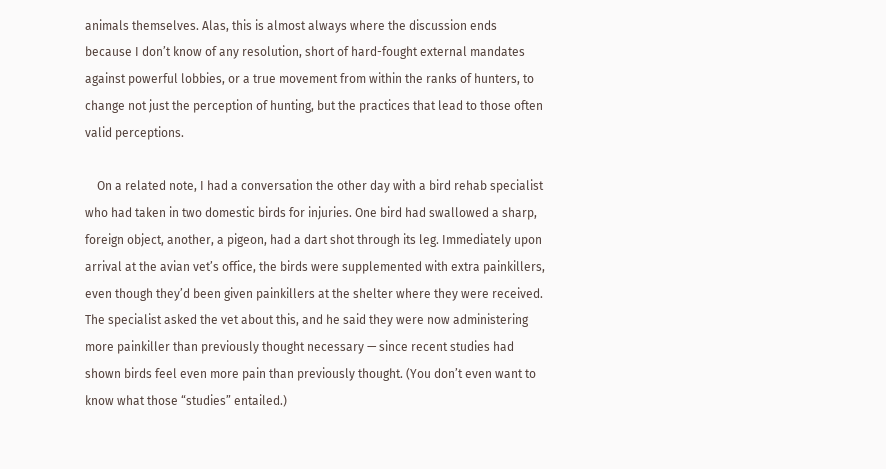animals themselves. Alas, this is almost always where the discussion ends because I don’t know of any resolution, short of hard-fought external mandates against powerful lobbies, or a true movement from within the ranks of hunters, to change not just the perception of hunting, but the practices that lead to those often valid perceptions.

    On a related note, I had a conversation the other day with a bird rehab specialist who had taken in two domestic birds for injuries. One bird had swallowed a sharp, foreign object, another, a pigeon, had a dart shot through its leg. Immediately upon arrival at the avian vet’s office, the birds were supplemented with extra painkillers, even though they’d been given painkillers at the shelter where they were received. The specialist asked the vet about this, and he said they were now administering more painkiller than previously thought necessary — since recent studies had shown birds feel even more pain than previously thought. (You don’t even want to know what those “studies” entailed.)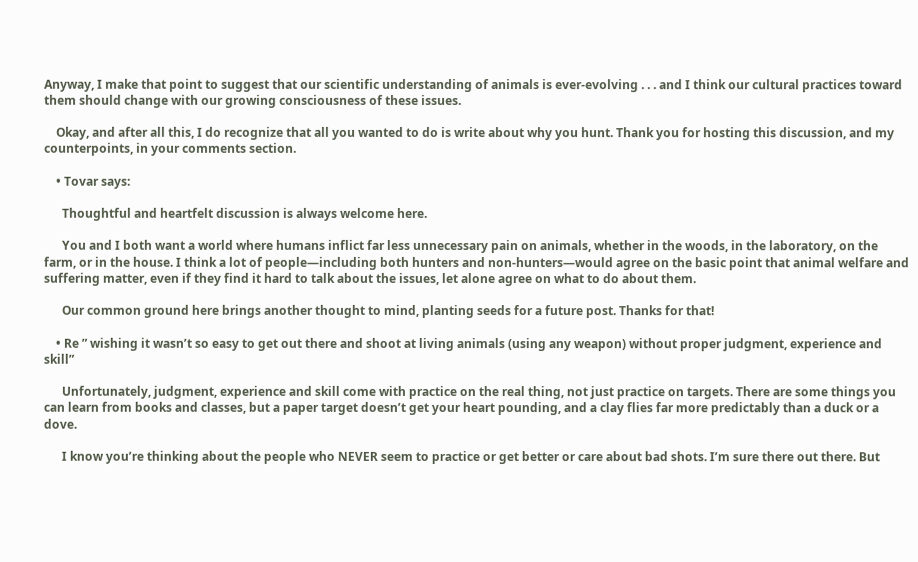Anyway, I make that point to suggest that our scientific understanding of animals is ever-evolving . . . and I think our cultural practices toward them should change with our growing consciousness of these issues.

    Okay, and after all this, I do recognize that all you wanted to do is write about why you hunt. Thank you for hosting this discussion, and my counterpoints, in your comments section.

    • Tovar says:

      Thoughtful and heartfelt discussion is always welcome here.

      You and I both want a world where humans inflict far less unnecessary pain on animals, whether in the woods, in the laboratory, on the farm, or in the house. I think a lot of people—including both hunters and non-hunters—would agree on the basic point that animal welfare and suffering matter, even if they find it hard to talk about the issues, let alone agree on what to do about them.

      Our common ground here brings another thought to mind, planting seeds for a future post. Thanks for that!

    • Re ” wishing it wasn’t so easy to get out there and shoot at living animals (using any weapon) without proper judgment, experience and skill”

      Unfortunately, judgment, experience and skill come with practice on the real thing, not just practice on targets. There are some things you can learn from books and classes, but a paper target doesn’t get your heart pounding, and a clay flies far more predictably than a duck or a dove.

      I know you’re thinking about the people who NEVER seem to practice or get better or care about bad shots. I’m sure there out there. But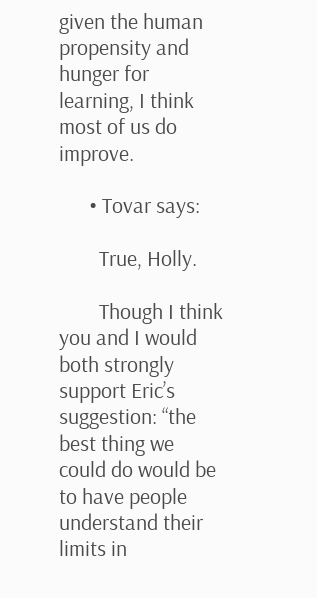given the human propensity and hunger for learning, I think most of us do improve.

      • Tovar says:

        True, Holly.

        Though I think you and I would both strongly support Eric’s suggestion: “the best thing we could do would be to have people understand their limits in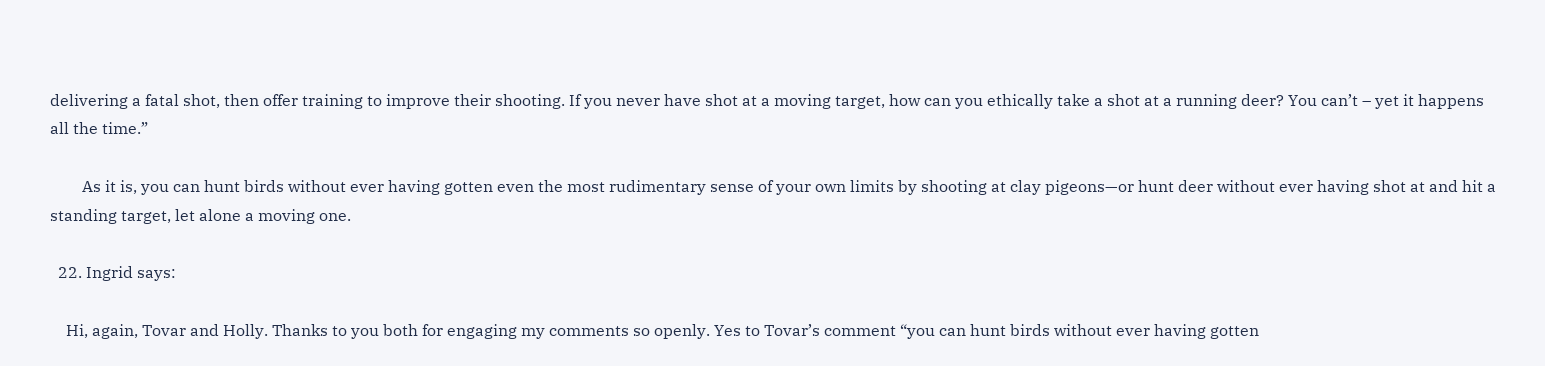delivering a fatal shot, then offer training to improve their shooting. If you never have shot at a moving target, how can you ethically take a shot at a running deer? You can’t – yet it happens all the time.”

        As it is, you can hunt birds without ever having gotten even the most rudimentary sense of your own limits by shooting at clay pigeons—or hunt deer without ever having shot at and hit a standing target, let alone a moving one.

  22. Ingrid says:

    Hi, again, Tovar and Holly. Thanks to you both for engaging my comments so openly. Yes to Tovar’s comment “you can hunt birds without ever having gotten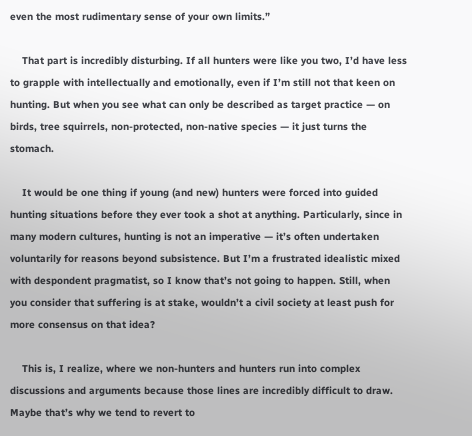even the most rudimentary sense of your own limits.”

    That part is incredibly disturbing. If all hunters were like you two, I’d have less to grapple with intellectually and emotionally, even if I’m still not that keen on hunting. But when you see what can only be described as target practice — on birds, tree squirrels, non-protected, non-native species — it just turns the stomach.

    It would be one thing if young (and new) hunters were forced into guided hunting situations before they ever took a shot at anything. Particularly, since in many modern cultures, hunting is not an imperative — it’s often undertaken voluntarily for reasons beyond subsistence. But I’m a frustrated idealistic mixed with despondent pragmatist, so I know that’s not going to happen. Still, when you consider that suffering is at stake, wouldn’t a civil society at least push for more consensus on that idea?

    This is, I realize, where we non-hunters and hunters run into complex discussions and arguments because those lines are incredibly difficult to draw. Maybe that’s why we tend to revert to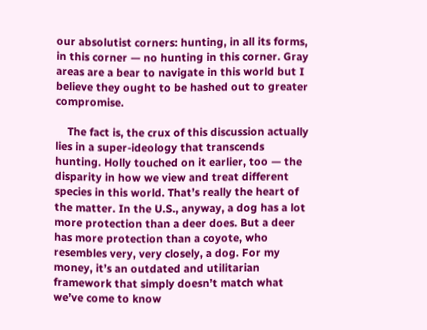our absolutist corners: hunting, in all its forms, in this corner — no hunting in this corner. Gray areas are a bear to navigate in this world but I believe they ought to be hashed out to greater compromise.

    The fact is, the crux of this discussion actually lies in a super-ideology that transcends hunting. Holly touched on it earlier, too — the disparity in how we view and treat different species in this world. That’s really the heart of the matter. In the U.S., anyway, a dog has a lot more protection than a deer does. But a deer has more protection than a coyote, who resembles very, very closely, a dog. For my money, it’s an outdated and utilitarian framework that simply doesn’t match what we’ve come to know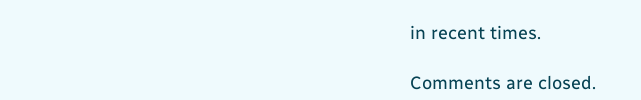in recent times.

Comments are closed.